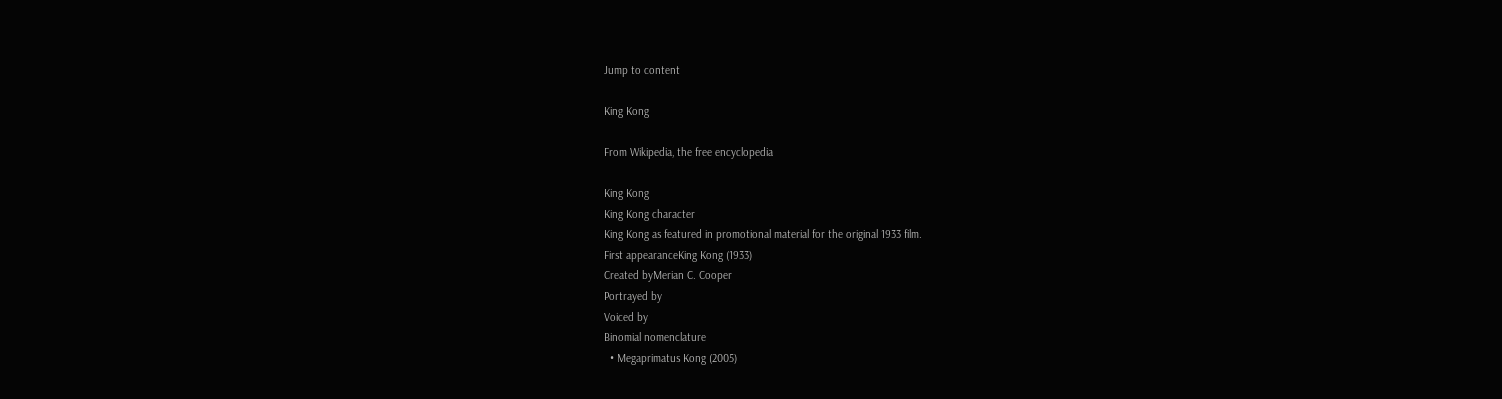Jump to content

King Kong

From Wikipedia, the free encyclopedia

King Kong
King Kong character
King Kong as featured in promotional material for the original 1933 film.
First appearanceKing Kong (1933)
Created byMerian C. Cooper
Portrayed by
Voiced by
Binomial nomenclature
  • Megaprimatus Kong (2005)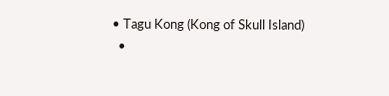• Tagu Kong (Kong of Skull Island)
  •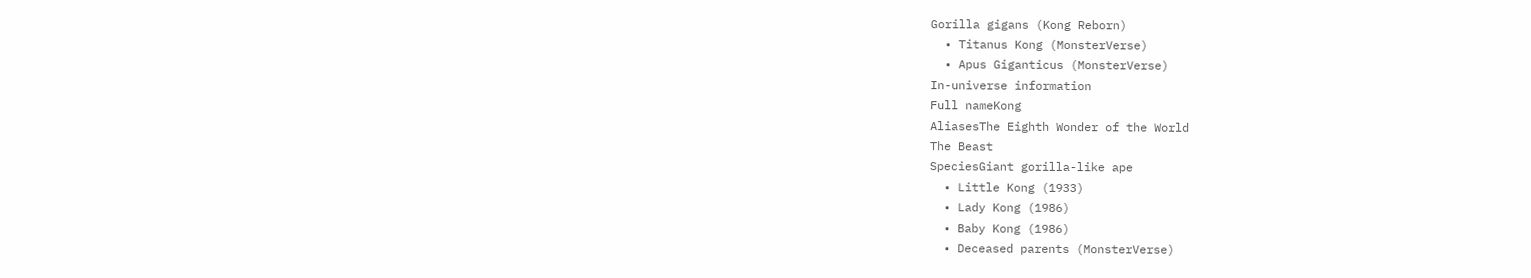Gorilla gigans (Kong Reborn)
  • Titanus Kong (MonsterVerse)
  • Apus Giganticus (MonsterVerse)
In-universe information
Full nameKong
AliasesThe Eighth Wonder of the World
The Beast
SpeciesGiant gorilla-like ape
  • Little Kong (1933)
  • Lady Kong (1986)
  • Baby Kong (1986)
  • Deceased parents (MonsterVerse)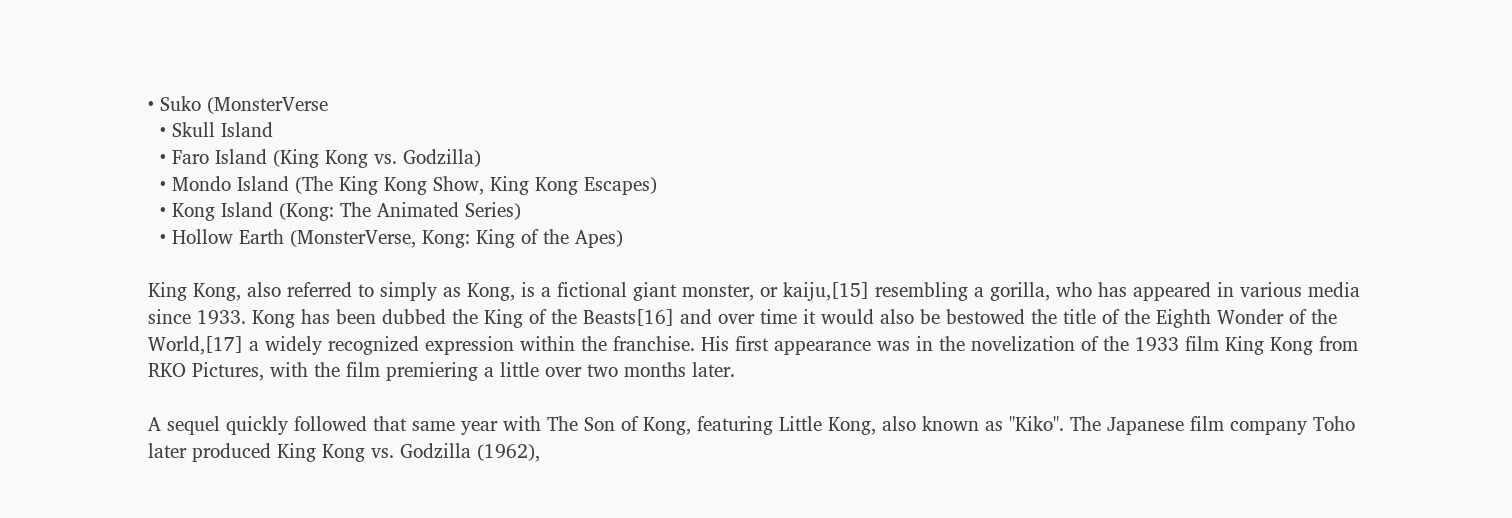• Suko (MonsterVerse
  • Skull Island
  • Faro Island (King Kong vs. Godzilla)
  • Mondo Island (The King Kong Show, King Kong Escapes)
  • Kong Island (Kong: The Animated Series)
  • Hollow Earth (MonsterVerse, Kong: King of the Apes)

King Kong, also referred to simply as Kong, is a fictional giant monster, or kaiju,[15] resembling a gorilla, who has appeared in various media since 1933. Kong has been dubbed the King of the Beasts[16] and over time it would also be bestowed the title of the Eighth Wonder of the World,[17] a widely recognized expression within the franchise. His first appearance was in the novelization of the 1933 film King Kong from RKO Pictures, with the film premiering a little over two months later.

A sequel quickly followed that same year with The Son of Kong, featuring Little Kong, also known as "Kiko". The Japanese film company Toho later produced King Kong vs. Godzilla (1962),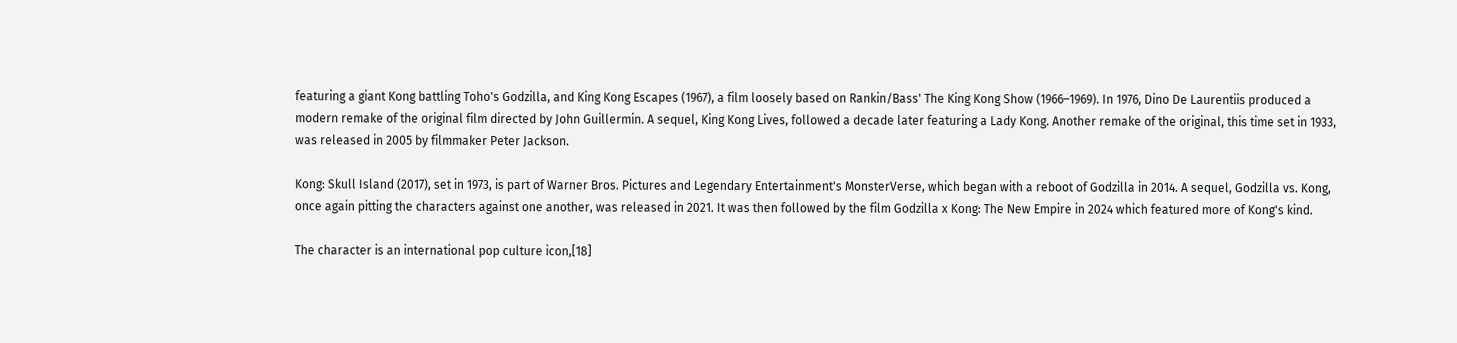featuring a giant Kong battling Toho's Godzilla, and King Kong Escapes (1967), a film loosely based on Rankin/Bass' The King Kong Show (1966–1969). In 1976, Dino De Laurentiis produced a modern remake of the original film directed by John Guillermin. A sequel, King Kong Lives, followed a decade later featuring a Lady Kong. Another remake of the original, this time set in 1933, was released in 2005 by filmmaker Peter Jackson.

Kong: Skull Island (2017), set in 1973, is part of Warner Bros. Pictures and Legendary Entertainment's MonsterVerse, which began with a reboot of Godzilla in 2014. A sequel, Godzilla vs. Kong, once again pitting the characters against one another, was released in 2021. It was then followed by the film Godzilla x Kong: The New Empire in 2024 which featured more of Kong's kind.

The character is an international pop culture icon,[18]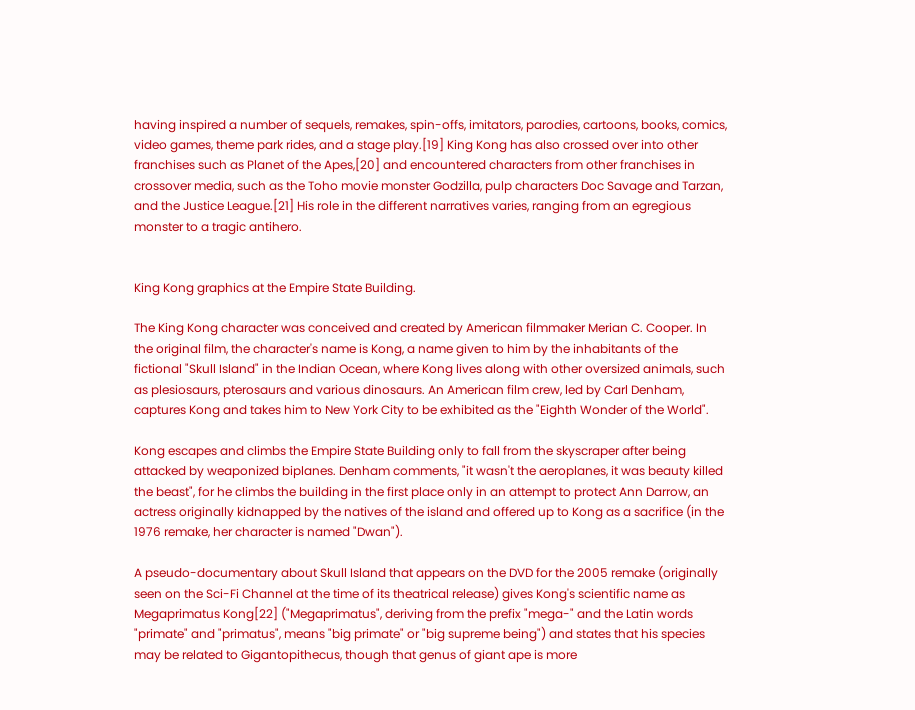having inspired a number of sequels, remakes, spin-offs, imitators, parodies, cartoons, books, comics, video games, theme park rides, and a stage play.[19] King Kong has also crossed over into other franchises such as Planet of the Apes,[20] and encountered characters from other franchises in crossover media, such as the Toho movie monster Godzilla, pulp characters Doc Savage and Tarzan, and the Justice League.[21] His role in the different narratives varies, ranging from an egregious monster to a tragic antihero.


King Kong graphics at the Empire State Building.

The King Kong character was conceived and created by American filmmaker Merian C. Cooper. In the original film, the character's name is Kong, a name given to him by the inhabitants of the fictional "Skull Island" in the Indian Ocean, where Kong lives along with other oversized animals, such as plesiosaurs, pterosaurs and various dinosaurs. An American film crew, led by Carl Denham, captures Kong and takes him to New York City to be exhibited as the "Eighth Wonder of the World".

Kong escapes and climbs the Empire State Building only to fall from the skyscraper after being attacked by weaponized biplanes. Denham comments, "it wasn't the aeroplanes, it was beauty killed the beast", for he climbs the building in the first place only in an attempt to protect Ann Darrow, an actress originally kidnapped by the natives of the island and offered up to Kong as a sacrifice (in the 1976 remake, her character is named "Dwan").

A pseudo-documentary about Skull Island that appears on the DVD for the 2005 remake (originally seen on the Sci-Fi Channel at the time of its theatrical release) gives Kong's scientific name as Megaprimatus Kong[22] ("Megaprimatus", deriving from the prefix "mega-" and the Latin words "primate" and "primatus", means "big primate" or "big supreme being") and states that his species may be related to Gigantopithecus, though that genus of giant ape is more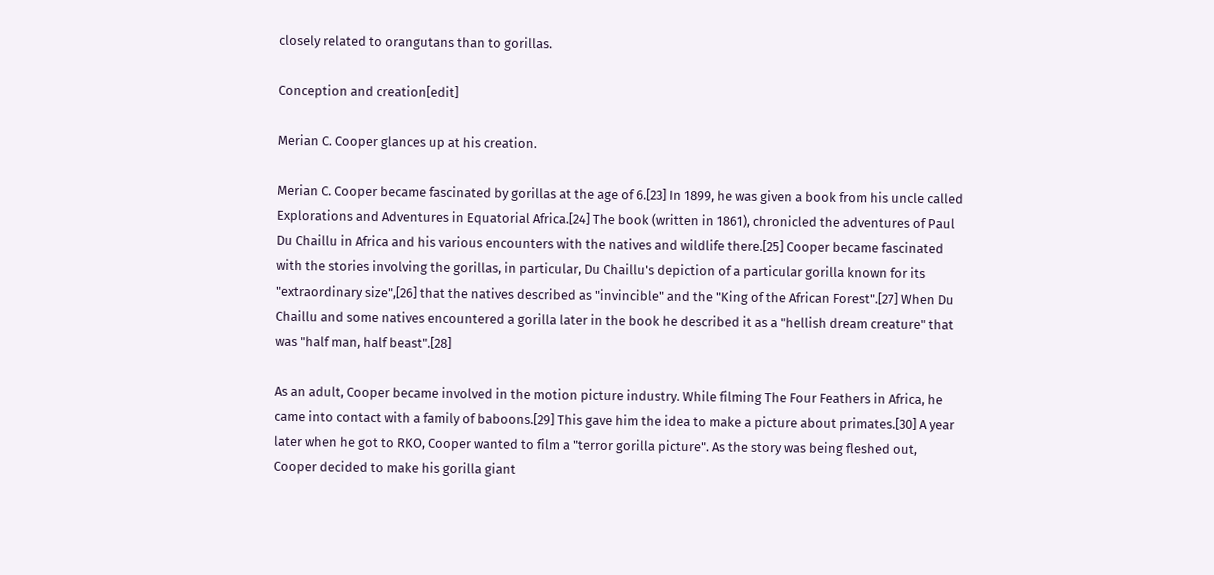closely related to orangutans than to gorillas.

Conception and creation[edit]

Merian C. Cooper glances up at his creation.

Merian C. Cooper became fascinated by gorillas at the age of 6.[23] In 1899, he was given a book from his uncle called Explorations and Adventures in Equatorial Africa.[24] The book (written in 1861), chronicled the adventures of Paul Du Chaillu in Africa and his various encounters with the natives and wildlife there.[25] Cooper became fascinated with the stories involving the gorillas, in particular, Du Chaillu's depiction of a particular gorilla known for its "extraordinary size",[26] that the natives described as "invincible" and the "King of the African Forest".[27] When Du Chaillu and some natives encountered a gorilla later in the book he described it as a "hellish dream creature" that was "half man, half beast".[28]

As an adult, Cooper became involved in the motion picture industry. While filming The Four Feathers in Africa, he came into contact with a family of baboons.[29] This gave him the idea to make a picture about primates.[30] A year later when he got to RKO, Cooper wanted to film a "terror gorilla picture". As the story was being fleshed out, Cooper decided to make his gorilla giant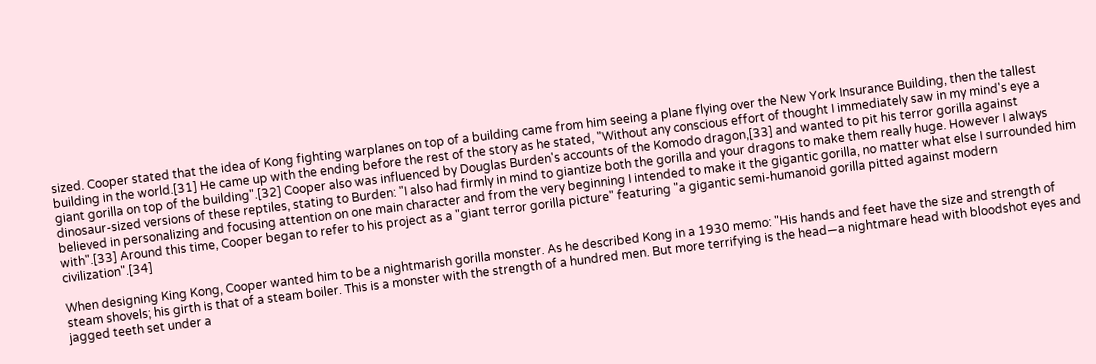sized. Cooper stated that the idea of Kong fighting warplanes on top of a building came from him seeing a plane flying over the New York Insurance Building, then the tallest building in the world.[31] He came up with the ending before the rest of the story as he stated, "Without any conscious effort of thought I immediately saw in my mind's eye a giant gorilla on top of the building".[32] Cooper also was influenced by Douglas Burden's accounts of the Komodo dragon,[33] and wanted to pit his terror gorilla against dinosaur-sized versions of these reptiles, stating to Burden: "I also had firmly in mind to giantize both the gorilla and your dragons to make them really huge. However I always believed in personalizing and focusing attention on one main character and from the very beginning I intended to make it the gigantic gorilla, no matter what else I surrounded him with".[33] Around this time, Cooper began to refer to his project as a "giant terror gorilla picture" featuring "a gigantic semi-humanoid gorilla pitted against modern civilization".[34]

When designing King Kong, Cooper wanted him to be a nightmarish gorilla monster. As he described Kong in a 1930 memo: "His hands and feet have the size and strength of steam shovels; his girth is that of a steam boiler. This is a monster with the strength of a hundred men. But more terrifying is the head—a nightmare head with bloodshot eyes and jagged teeth set under a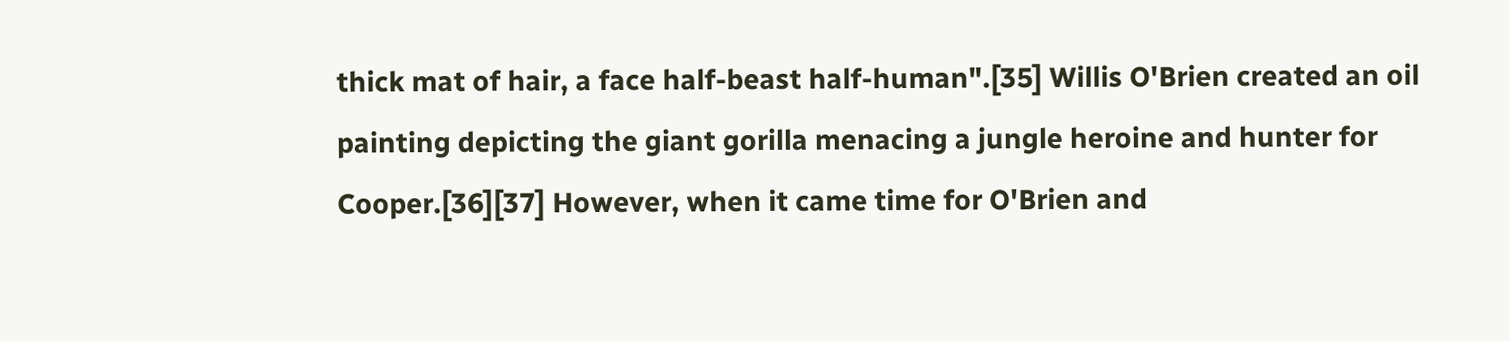thick mat of hair, a face half-beast half-human".[35] Willis O'Brien created an oil painting depicting the giant gorilla menacing a jungle heroine and hunter for Cooper.[36][37] However, when it came time for O'Brien and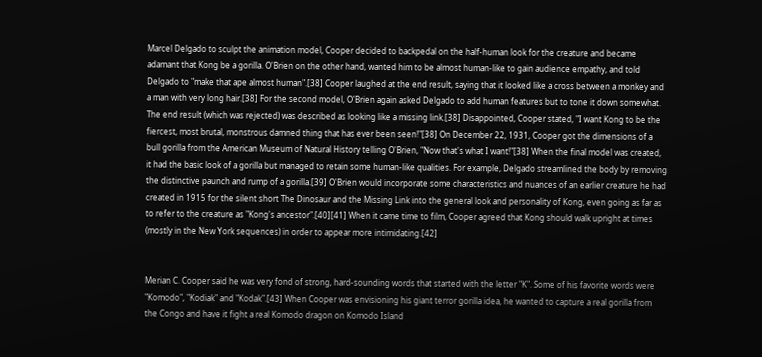Marcel Delgado to sculpt the animation model, Cooper decided to backpedal on the half-human look for the creature and became adamant that Kong be a gorilla. O'Brien on the other hand, wanted him to be almost human-like to gain audience empathy, and told Delgado to "make that ape almost human".[38] Cooper laughed at the end result, saying that it looked like a cross between a monkey and a man with very long hair.[38] For the second model, O'Brien again asked Delgado to add human features but to tone it down somewhat. The end result (which was rejected) was described as looking like a missing link.[38] Disappointed, Cooper stated, "I want Kong to be the fiercest, most brutal, monstrous damned thing that has ever been seen!"[38] On December 22, 1931, Cooper got the dimensions of a bull gorilla from the American Museum of Natural History telling O'Brien, "Now that's what I want!"[38] When the final model was created, it had the basic look of a gorilla but managed to retain some human-like qualities. For example, Delgado streamlined the body by removing the distinctive paunch and rump of a gorilla.[39] O'Brien would incorporate some characteristics and nuances of an earlier creature he had created in 1915 for the silent short The Dinosaur and the Missing Link into the general look and personality of Kong, even going as far as to refer to the creature as "Kong's ancestor".[40][41] When it came time to film, Cooper agreed that Kong should walk upright at times (mostly in the New York sequences) in order to appear more intimidating.[42]


Merian C. Cooper said he was very fond of strong, hard-sounding words that started with the letter "K". Some of his favorite words were "Komodo", "Kodiak" and "Kodak".[43] When Cooper was envisioning his giant terror gorilla idea, he wanted to capture a real gorilla from the Congo and have it fight a real Komodo dragon on Komodo Island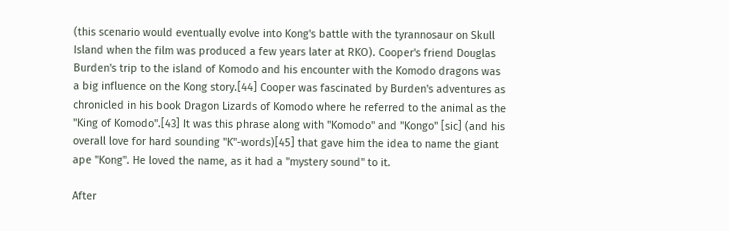(this scenario would eventually evolve into Kong's battle with the tyrannosaur on Skull Island when the film was produced a few years later at RKO). Cooper's friend Douglas Burden's trip to the island of Komodo and his encounter with the Komodo dragons was a big influence on the Kong story.[44] Cooper was fascinated by Burden's adventures as chronicled in his book Dragon Lizards of Komodo where he referred to the animal as the "King of Komodo".[43] It was this phrase along with "Komodo" and "Kongo" [sic] (and his overall love for hard sounding "K"-words)[45] that gave him the idea to name the giant ape "Kong". He loved the name, as it had a "mystery sound" to it.

After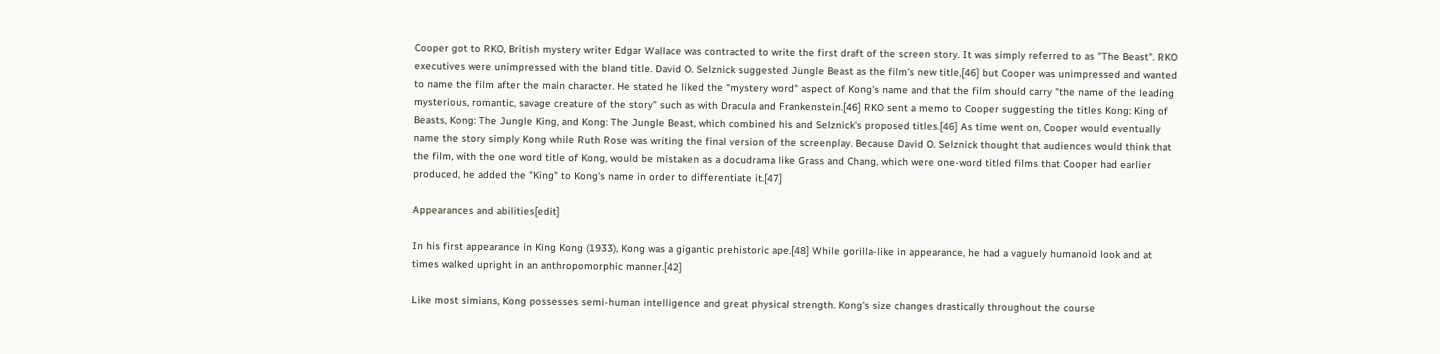Cooper got to RKO, British mystery writer Edgar Wallace was contracted to write the first draft of the screen story. It was simply referred to as "The Beast". RKO executives were unimpressed with the bland title. David O. Selznick suggested Jungle Beast as the film's new title,[46] but Cooper was unimpressed and wanted to name the film after the main character. He stated he liked the "mystery word" aspect of Kong's name and that the film should carry "the name of the leading mysterious, romantic, savage creature of the story" such as with Dracula and Frankenstein.[46] RKO sent a memo to Cooper suggesting the titles Kong: King of Beasts, Kong: The Jungle King, and Kong: The Jungle Beast, which combined his and Selznick's proposed titles.[46] As time went on, Cooper would eventually name the story simply Kong while Ruth Rose was writing the final version of the screenplay. Because David O. Selznick thought that audiences would think that the film, with the one word title of Kong, would be mistaken as a docudrama like Grass and Chang, which were one-word titled films that Cooper had earlier produced, he added the "King" to Kong's name in order to differentiate it.[47]

Appearances and abilities[edit]

In his first appearance in King Kong (1933), Kong was a gigantic prehistoric ape.[48] While gorilla-like in appearance, he had a vaguely humanoid look and at times walked upright in an anthropomorphic manner.[42]

Like most simians, Kong possesses semi-human intelligence and great physical strength. Kong's size changes drastically throughout the course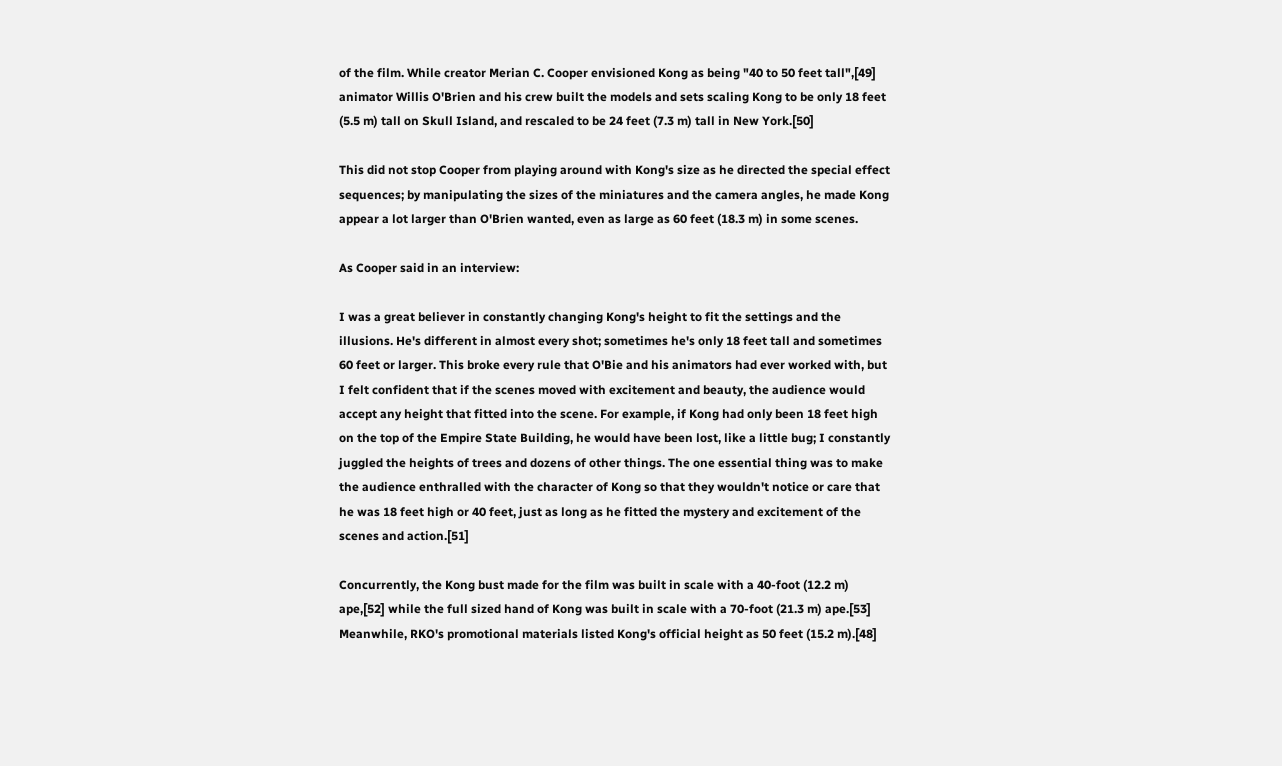of the film. While creator Merian C. Cooper envisioned Kong as being "40 to 50 feet tall",[49] animator Willis O'Brien and his crew built the models and sets scaling Kong to be only 18 feet (5.5 m) tall on Skull Island, and rescaled to be 24 feet (7.3 m) tall in New York.[50]

This did not stop Cooper from playing around with Kong's size as he directed the special effect sequences; by manipulating the sizes of the miniatures and the camera angles, he made Kong appear a lot larger than O'Brien wanted, even as large as 60 feet (18.3 m) in some scenes.

As Cooper said in an interview:

I was a great believer in constantly changing Kong's height to fit the settings and the illusions. He's different in almost every shot; sometimes he's only 18 feet tall and sometimes 60 feet or larger. This broke every rule that O'Bie and his animators had ever worked with, but I felt confident that if the scenes moved with excitement and beauty, the audience would accept any height that fitted into the scene. For example, if Kong had only been 18 feet high on the top of the Empire State Building, he would have been lost, like a little bug; I constantly juggled the heights of trees and dozens of other things. The one essential thing was to make the audience enthralled with the character of Kong so that they wouldn't notice or care that he was 18 feet high or 40 feet, just as long as he fitted the mystery and excitement of the scenes and action.[51]

Concurrently, the Kong bust made for the film was built in scale with a 40-foot (12.2 m) ape,[52] while the full sized hand of Kong was built in scale with a 70-foot (21.3 m) ape.[53] Meanwhile, RKO's promotional materials listed Kong's official height as 50 feet (15.2 m).[48]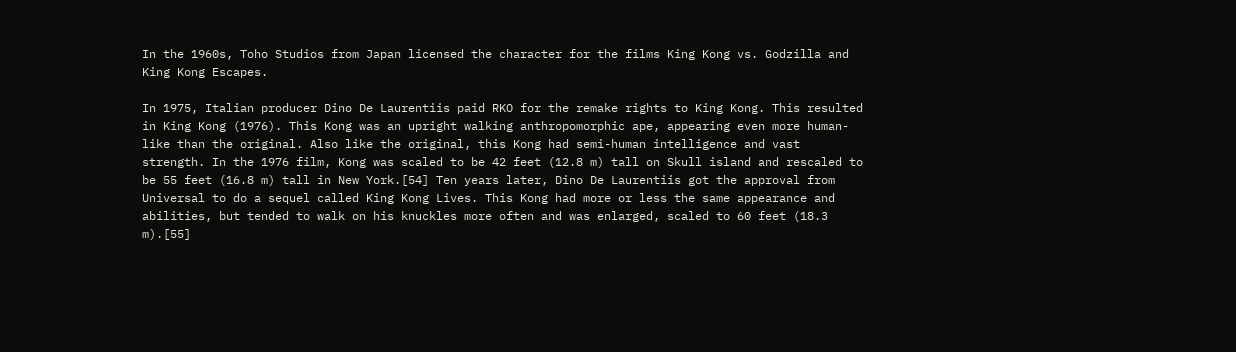In the 1960s, Toho Studios from Japan licensed the character for the films King Kong vs. Godzilla and King Kong Escapes.

In 1975, Italian producer Dino De Laurentiis paid RKO for the remake rights to King Kong. This resulted in King Kong (1976). This Kong was an upright walking anthropomorphic ape, appearing even more human-like than the original. Also like the original, this Kong had semi-human intelligence and vast strength. In the 1976 film, Kong was scaled to be 42 feet (12.8 m) tall on Skull island and rescaled to be 55 feet (16.8 m) tall in New York.[54] Ten years later, Dino De Laurentiis got the approval from Universal to do a sequel called King Kong Lives. This Kong had more or less the same appearance and abilities, but tended to walk on his knuckles more often and was enlarged, scaled to 60 feet (18.3 m).[55]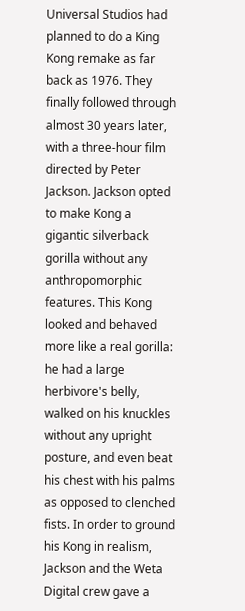Universal Studios had planned to do a King Kong remake as far back as 1976. They finally followed through almost 30 years later, with a three-hour film directed by Peter Jackson. Jackson opted to make Kong a gigantic silverback gorilla without any anthropomorphic features. This Kong looked and behaved more like a real gorilla: he had a large herbivore's belly, walked on his knuckles without any upright posture, and even beat his chest with his palms as opposed to clenched fists. In order to ground his Kong in realism, Jackson and the Weta Digital crew gave a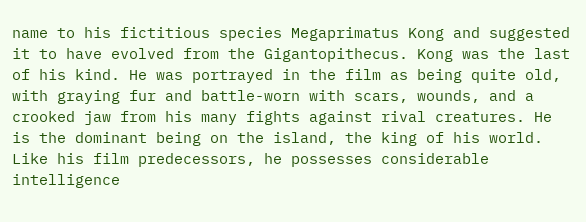name to his fictitious species Megaprimatus Kong and suggested it to have evolved from the Gigantopithecus. Kong was the last of his kind. He was portrayed in the film as being quite old, with graying fur and battle-worn with scars, wounds, and a crooked jaw from his many fights against rival creatures. He is the dominant being on the island, the king of his world. Like his film predecessors, he possesses considerable intelligence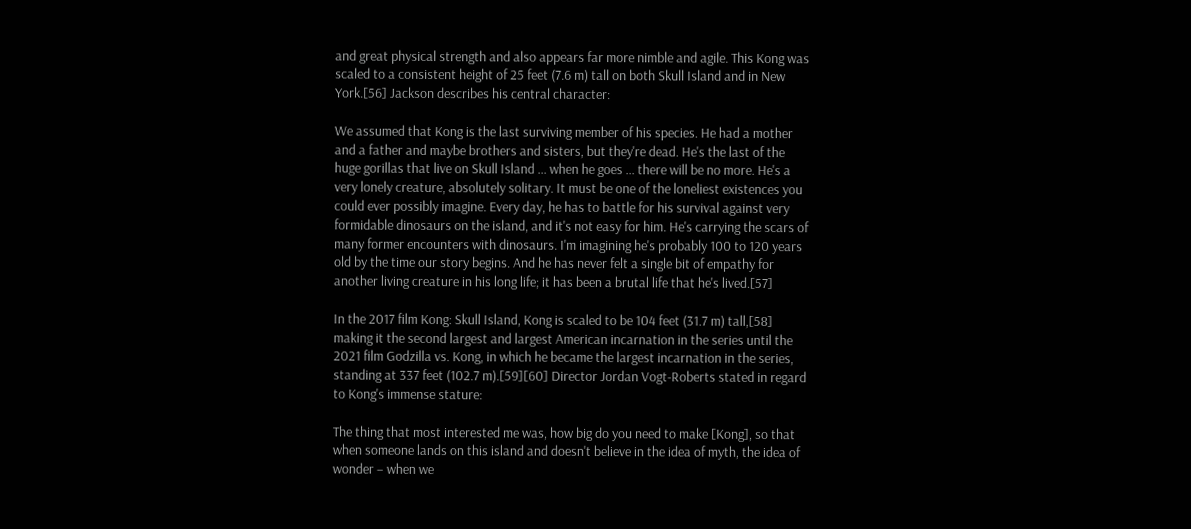and great physical strength and also appears far more nimble and agile. This Kong was scaled to a consistent height of 25 feet (7.6 m) tall on both Skull Island and in New York.[56] Jackson describes his central character:

We assumed that Kong is the last surviving member of his species. He had a mother and a father and maybe brothers and sisters, but they're dead. He's the last of the huge gorillas that live on Skull Island ... when he goes ... there will be no more. He's a very lonely creature, absolutely solitary. It must be one of the loneliest existences you could ever possibly imagine. Every day, he has to battle for his survival against very formidable dinosaurs on the island, and it's not easy for him. He's carrying the scars of many former encounters with dinosaurs. I'm imagining he's probably 100 to 120 years old by the time our story begins. And he has never felt a single bit of empathy for another living creature in his long life; it has been a brutal life that he's lived.[57]

In the 2017 film Kong: Skull Island, Kong is scaled to be 104 feet (31.7 m) tall,[58] making it the second largest and largest American incarnation in the series until the 2021 film Godzilla vs. Kong, in which he became the largest incarnation in the series, standing at 337 feet (102.7 m).[59][60] Director Jordan Vogt-Roberts stated in regard to Kong's immense stature:

The thing that most interested me was, how big do you need to make [Kong], so that when someone lands on this island and doesn't believe in the idea of myth, the idea of wonder – when we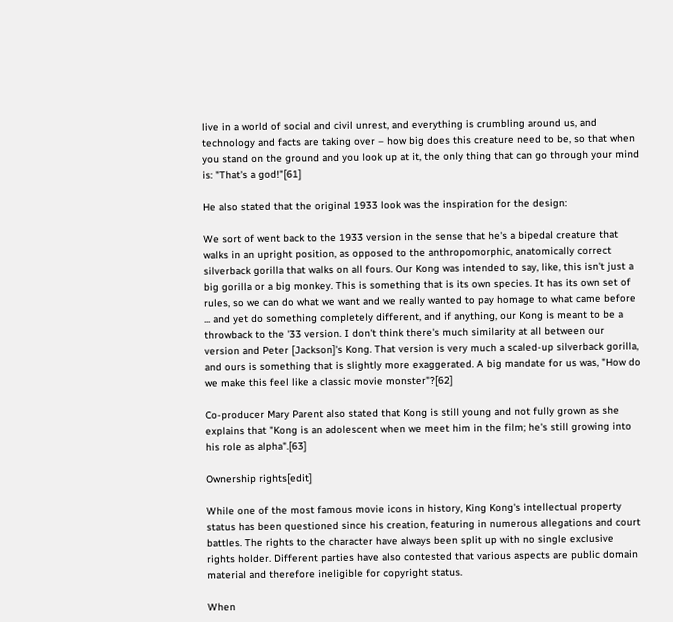live in a world of social and civil unrest, and everything is crumbling around us, and technology and facts are taking over – how big does this creature need to be, so that when you stand on the ground and you look up at it, the only thing that can go through your mind is: "That's a god!"[61]

He also stated that the original 1933 look was the inspiration for the design:

We sort of went back to the 1933 version in the sense that he's a bipedal creature that walks in an upright position, as opposed to the anthropomorphic, anatomically correct silverback gorilla that walks on all fours. Our Kong was intended to say, like, this isn't just a big gorilla or a big monkey. This is something that is its own species. It has its own set of rules, so we can do what we want and we really wanted to pay homage to what came before ... and yet do something completely different, and if anything, our Kong is meant to be a throwback to the '33 version. I don't think there's much similarity at all between our version and Peter [Jackson]'s Kong. That version is very much a scaled-up silverback gorilla, and ours is something that is slightly more exaggerated. A big mandate for us was, "How do we make this feel like a classic movie monster"?[62]

Co-producer Mary Parent also stated that Kong is still young and not fully grown as she explains that "Kong is an adolescent when we meet him in the film; he's still growing into his role as alpha".[63]

Ownership rights[edit]

While one of the most famous movie icons in history, King Kong's intellectual property status has been questioned since his creation, featuring in numerous allegations and court battles. The rights to the character have always been split up with no single exclusive rights holder. Different parties have also contested that various aspects are public domain material and therefore ineligible for copyright status.

When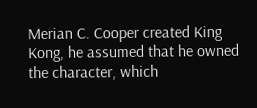Merian C. Cooper created King Kong, he assumed that he owned the character, which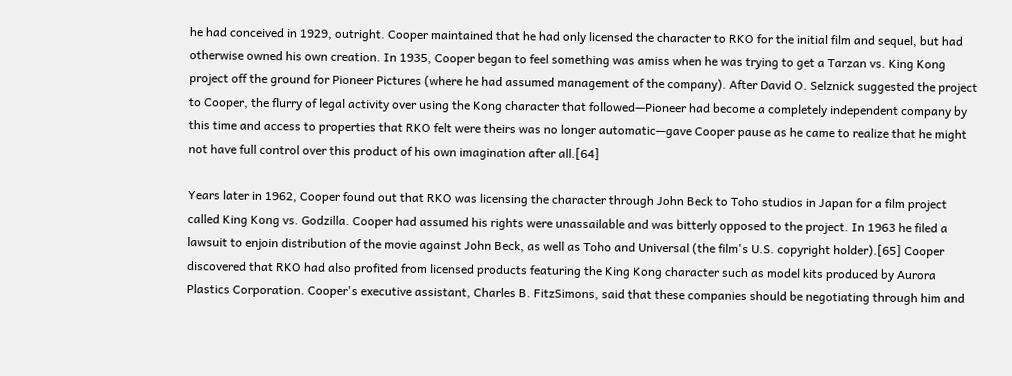he had conceived in 1929, outright. Cooper maintained that he had only licensed the character to RKO for the initial film and sequel, but had otherwise owned his own creation. In 1935, Cooper began to feel something was amiss when he was trying to get a Tarzan vs. King Kong project off the ground for Pioneer Pictures (where he had assumed management of the company). After David O. Selznick suggested the project to Cooper, the flurry of legal activity over using the Kong character that followed—Pioneer had become a completely independent company by this time and access to properties that RKO felt were theirs was no longer automatic—gave Cooper pause as he came to realize that he might not have full control over this product of his own imagination after all.[64]

Years later in 1962, Cooper found out that RKO was licensing the character through John Beck to Toho studios in Japan for a film project called King Kong vs. Godzilla. Cooper had assumed his rights were unassailable and was bitterly opposed to the project. In 1963 he filed a lawsuit to enjoin distribution of the movie against John Beck, as well as Toho and Universal (the film's U.S. copyright holder).[65] Cooper discovered that RKO had also profited from licensed products featuring the King Kong character such as model kits produced by Aurora Plastics Corporation. Cooper's executive assistant, Charles B. FitzSimons, said that these companies should be negotiating through him and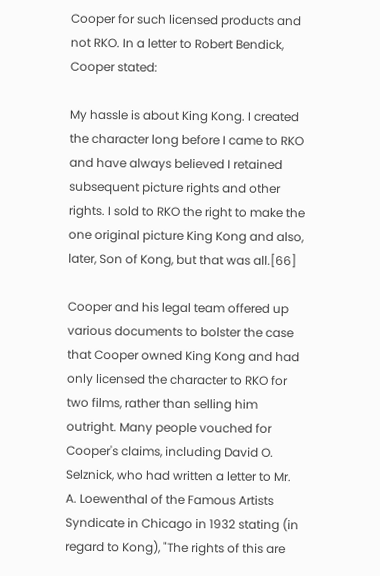Cooper for such licensed products and not RKO. In a letter to Robert Bendick, Cooper stated:

My hassle is about King Kong. I created the character long before I came to RKO and have always believed I retained subsequent picture rights and other rights. I sold to RKO the right to make the one original picture King Kong and also, later, Son of Kong, but that was all.[66]

Cooper and his legal team offered up various documents to bolster the case that Cooper owned King Kong and had only licensed the character to RKO for two films, rather than selling him outright. Many people vouched for Cooper's claims, including David O. Selznick, who had written a letter to Mr. A. Loewenthal of the Famous Artists Syndicate in Chicago in 1932 stating (in regard to Kong), "The rights of this are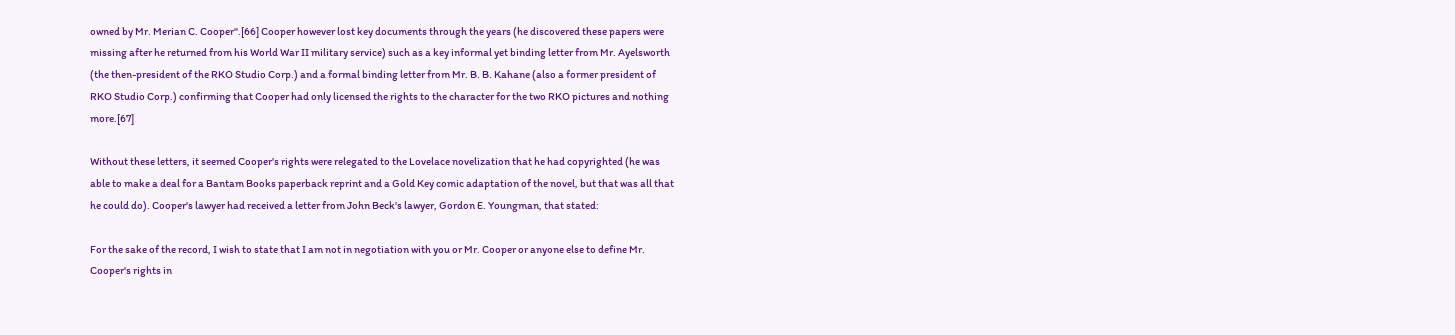owned by Mr. Merian C. Cooper".[66] Cooper however lost key documents through the years (he discovered these papers were missing after he returned from his World War II military service) such as a key informal yet binding letter from Mr. Ayelsworth (the then-president of the RKO Studio Corp.) and a formal binding letter from Mr. B. B. Kahane (also a former president of RKO Studio Corp.) confirming that Cooper had only licensed the rights to the character for the two RKO pictures and nothing more.[67]

Without these letters, it seemed Cooper's rights were relegated to the Lovelace novelization that he had copyrighted (he was able to make a deal for a Bantam Books paperback reprint and a Gold Key comic adaptation of the novel, but that was all that he could do). Cooper's lawyer had received a letter from John Beck's lawyer, Gordon E. Youngman, that stated:

For the sake of the record, I wish to state that I am not in negotiation with you or Mr. Cooper or anyone else to define Mr. Cooper's rights in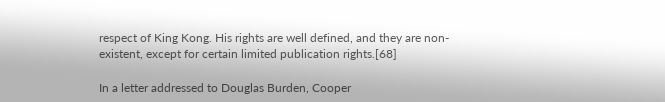respect of King Kong. His rights are well defined, and they are non-existent, except for certain limited publication rights.[68]

In a letter addressed to Douglas Burden, Cooper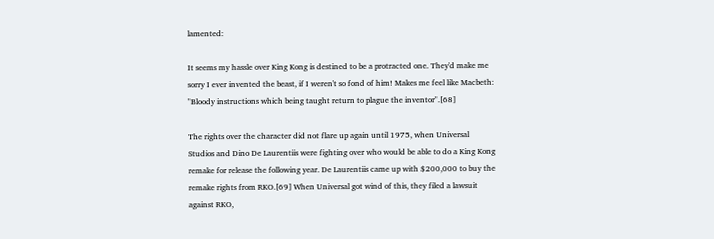lamented:

It seems my hassle over King Kong is destined to be a protracted one. They'd make me sorry I ever invented the beast, if I weren't so fond of him! Makes me feel like Macbeth: "Bloody instructions which being taught return to plague the inventor".[68]

The rights over the character did not flare up again until 1975, when Universal Studios and Dino De Laurentiis were fighting over who would be able to do a King Kong remake for release the following year. De Laurentiis came up with $200,000 to buy the remake rights from RKO.[69] When Universal got wind of this, they filed a lawsuit against RKO,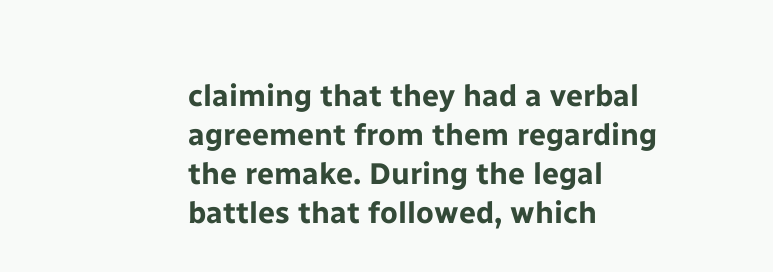claiming that they had a verbal agreement from them regarding the remake. During the legal battles that followed, which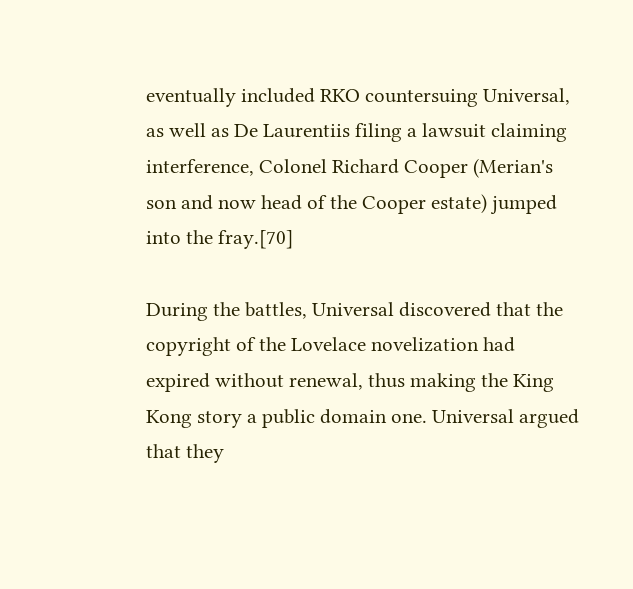eventually included RKO countersuing Universal, as well as De Laurentiis filing a lawsuit claiming interference, Colonel Richard Cooper (Merian's son and now head of the Cooper estate) jumped into the fray.[70]

During the battles, Universal discovered that the copyright of the Lovelace novelization had expired without renewal, thus making the King Kong story a public domain one. Universal argued that they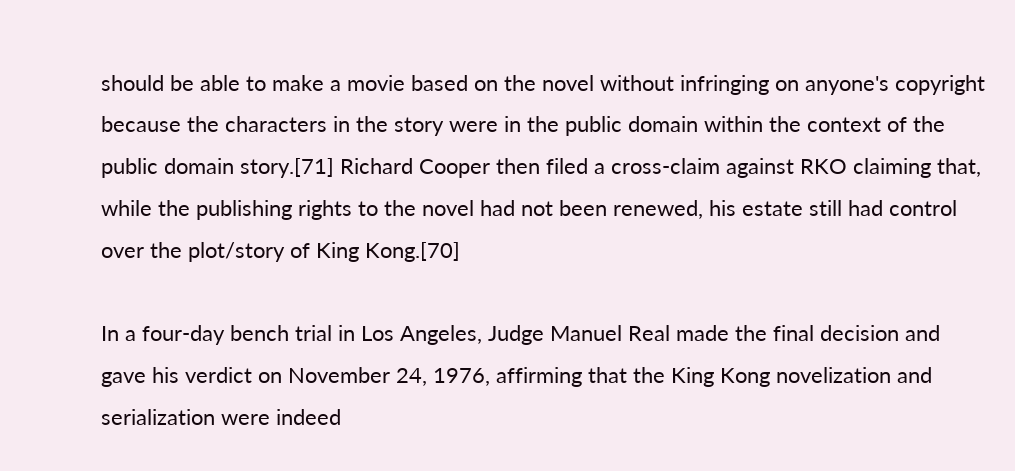should be able to make a movie based on the novel without infringing on anyone's copyright because the characters in the story were in the public domain within the context of the public domain story.[71] Richard Cooper then filed a cross-claim against RKO claiming that, while the publishing rights to the novel had not been renewed, his estate still had control over the plot/story of King Kong.[70]

In a four-day bench trial in Los Angeles, Judge Manuel Real made the final decision and gave his verdict on November 24, 1976, affirming that the King Kong novelization and serialization were indeed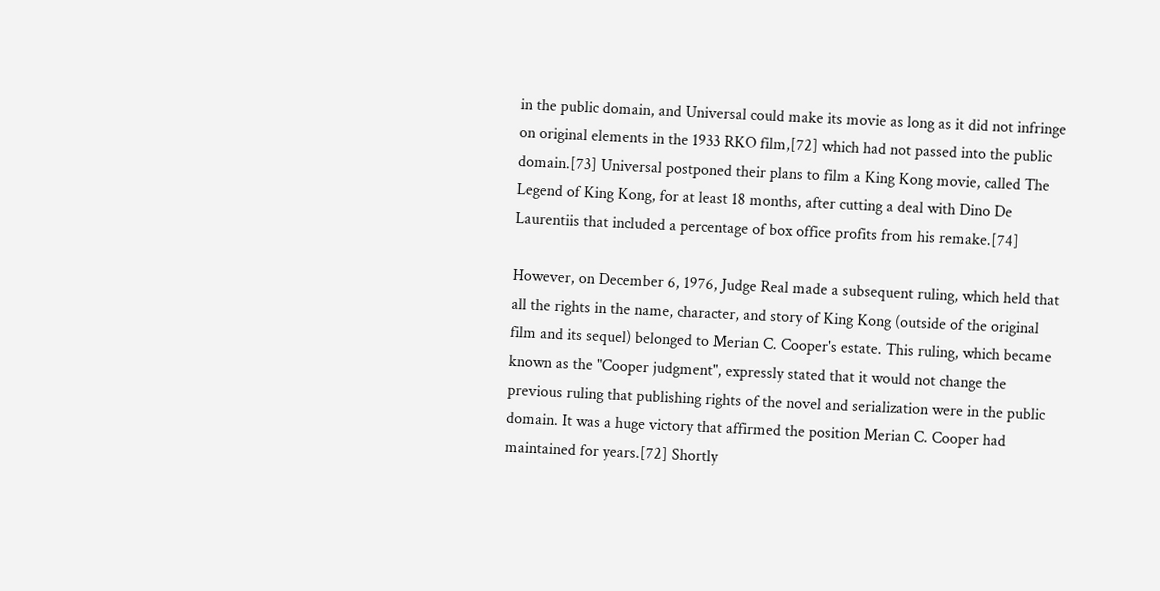in the public domain, and Universal could make its movie as long as it did not infringe on original elements in the 1933 RKO film,[72] which had not passed into the public domain.[73] Universal postponed their plans to film a King Kong movie, called The Legend of King Kong, for at least 18 months, after cutting a deal with Dino De Laurentiis that included a percentage of box office profits from his remake.[74]

However, on December 6, 1976, Judge Real made a subsequent ruling, which held that all the rights in the name, character, and story of King Kong (outside of the original film and its sequel) belonged to Merian C. Cooper's estate. This ruling, which became known as the "Cooper judgment", expressly stated that it would not change the previous ruling that publishing rights of the novel and serialization were in the public domain. It was a huge victory that affirmed the position Merian C. Cooper had maintained for years.[72] Shortly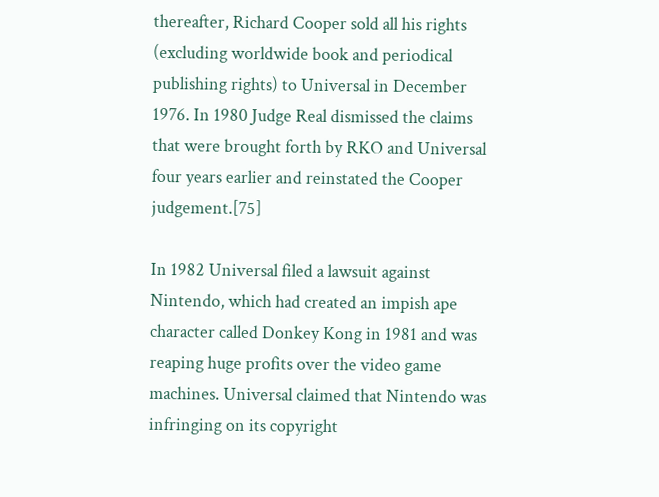thereafter, Richard Cooper sold all his rights (excluding worldwide book and periodical publishing rights) to Universal in December 1976. In 1980 Judge Real dismissed the claims that were brought forth by RKO and Universal four years earlier and reinstated the Cooper judgement.[75]

In 1982 Universal filed a lawsuit against Nintendo, which had created an impish ape character called Donkey Kong in 1981 and was reaping huge profits over the video game machines. Universal claimed that Nintendo was infringing on its copyright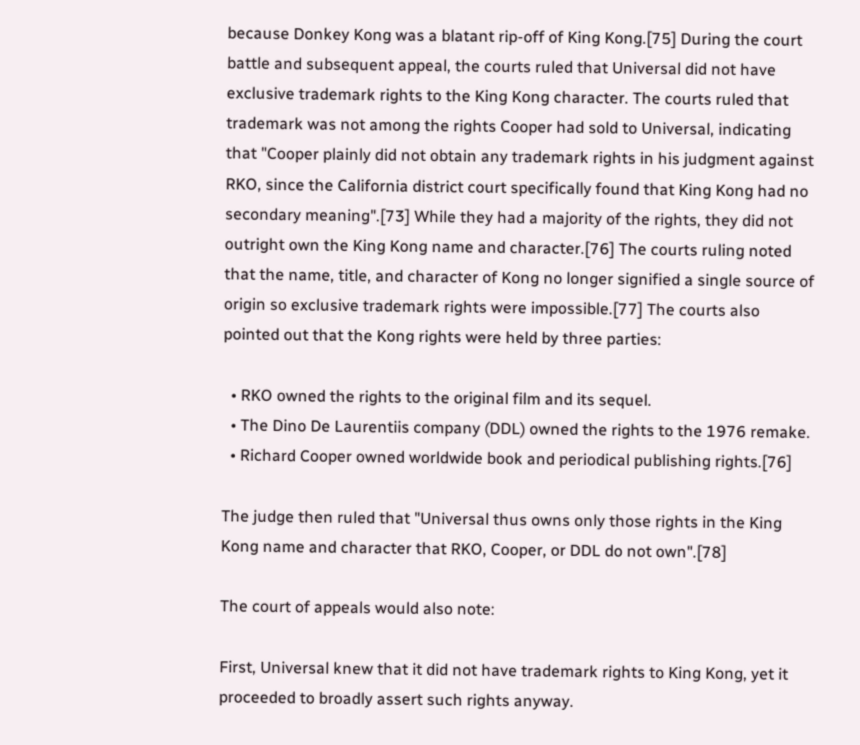because Donkey Kong was a blatant rip-off of King Kong.[75] During the court battle and subsequent appeal, the courts ruled that Universal did not have exclusive trademark rights to the King Kong character. The courts ruled that trademark was not among the rights Cooper had sold to Universal, indicating that "Cooper plainly did not obtain any trademark rights in his judgment against RKO, since the California district court specifically found that King Kong had no secondary meaning".[73] While they had a majority of the rights, they did not outright own the King Kong name and character.[76] The courts ruling noted that the name, title, and character of Kong no longer signified a single source of origin so exclusive trademark rights were impossible.[77] The courts also pointed out that the Kong rights were held by three parties:

  • RKO owned the rights to the original film and its sequel.
  • The Dino De Laurentiis company (DDL) owned the rights to the 1976 remake.
  • Richard Cooper owned worldwide book and periodical publishing rights.[76]

The judge then ruled that "Universal thus owns only those rights in the King Kong name and character that RKO, Cooper, or DDL do not own".[78]

The court of appeals would also note:

First, Universal knew that it did not have trademark rights to King Kong, yet it proceeded to broadly assert such rights anyway.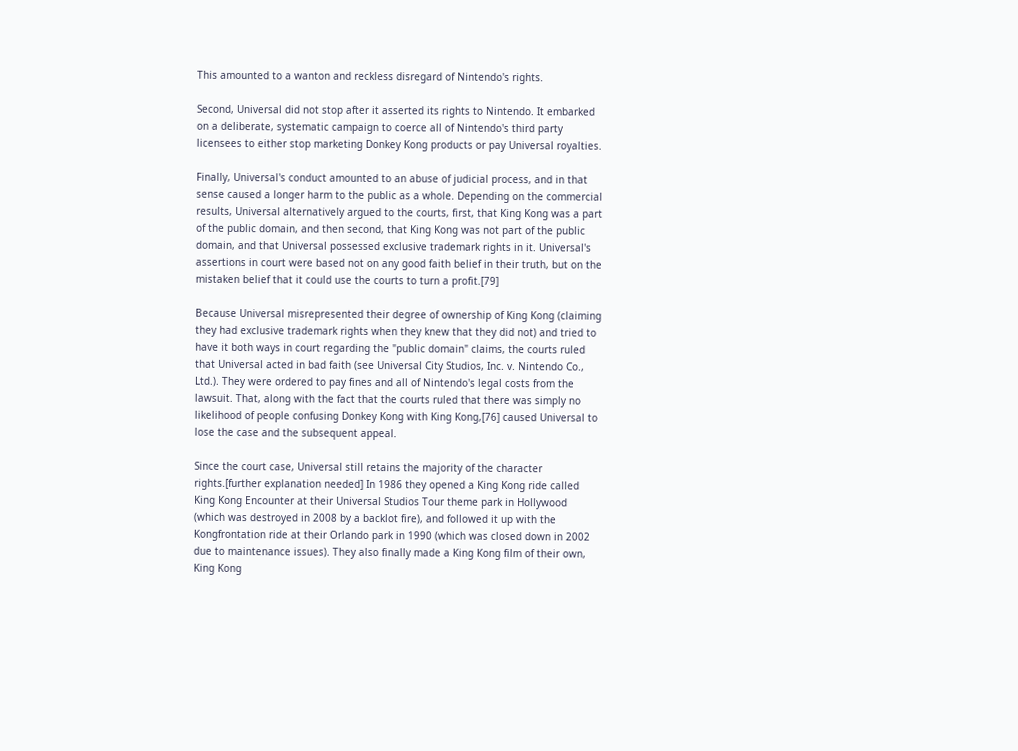This amounted to a wanton and reckless disregard of Nintendo's rights.

Second, Universal did not stop after it asserted its rights to Nintendo. It embarked on a deliberate, systematic campaign to coerce all of Nintendo's third party licensees to either stop marketing Donkey Kong products or pay Universal royalties.

Finally, Universal's conduct amounted to an abuse of judicial process, and in that sense caused a longer harm to the public as a whole. Depending on the commercial results, Universal alternatively argued to the courts, first, that King Kong was a part of the public domain, and then second, that King Kong was not part of the public domain, and that Universal possessed exclusive trademark rights in it. Universal's assertions in court were based not on any good faith belief in their truth, but on the mistaken belief that it could use the courts to turn a profit.[79]

Because Universal misrepresented their degree of ownership of King Kong (claiming they had exclusive trademark rights when they knew that they did not) and tried to have it both ways in court regarding the "public domain" claims, the courts ruled that Universal acted in bad faith (see Universal City Studios, Inc. v. Nintendo Co., Ltd.). They were ordered to pay fines and all of Nintendo's legal costs from the lawsuit. That, along with the fact that the courts ruled that there was simply no likelihood of people confusing Donkey Kong with King Kong,[76] caused Universal to lose the case and the subsequent appeal.

Since the court case, Universal still retains the majority of the character rights.[further explanation needed] In 1986 they opened a King Kong ride called King Kong Encounter at their Universal Studios Tour theme park in Hollywood (which was destroyed in 2008 by a backlot fire), and followed it up with the Kongfrontation ride at their Orlando park in 1990 (which was closed down in 2002 due to maintenance issues). They also finally made a King Kong film of their own, King Kong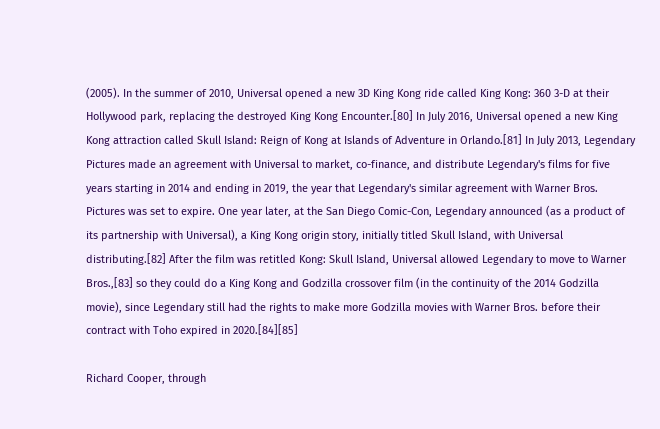(2005). In the summer of 2010, Universal opened a new 3D King Kong ride called King Kong: 360 3-D at their Hollywood park, replacing the destroyed King Kong Encounter.[80] In July 2016, Universal opened a new King Kong attraction called Skull Island: Reign of Kong at Islands of Adventure in Orlando.[81] In July 2013, Legendary Pictures made an agreement with Universal to market, co-finance, and distribute Legendary's films for five years starting in 2014 and ending in 2019, the year that Legendary's similar agreement with Warner Bros. Pictures was set to expire. One year later, at the San Diego Comic-Con, Legendary announced (as a product of its partnership with Universal), a King Kong origin story, initially titled Skull Island, with Universal distributing.[82] After the film was retitled Kong: Skull Island, Universal allowed Legendary to move to Warner Bros.,[83] so they could do a King Kong and Godzilla crossover film (in the continuity of the 2014 Godzilla movie), since Legendary still had the rights to make more Godzilla movies with Warner Bros. before their contract with Toho expired in 2020.[84][85]

Richard Cooper, through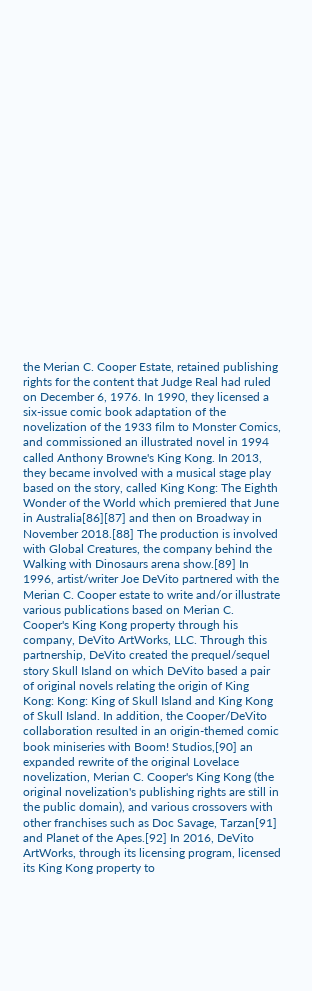the Merian C. Cooper Estate, retained publishing rights for the content that Judge Real had ruled on December 6, 1976. In 1990, they licensed a six-issue comic book adaptation of the novelization of the 1933 film to Monster Comics, and commissioned an illustrated novel in 1994 called Anthony Browne's King Kong. In 2013, they became involved with a musical stage play based on the story, called King Kong: The Eighth Wonder of the World which premiered that June in Australia[86][87] and then on Broadway in November 2018.[88] The production is involved with Global Creatures, the company behind the Walking with Dinosaurs arena show.[89] In 1996, artist/writer Joe DeVito partnered with the Merian C. Cooper estate to write and/or illustrate various publications based on Merian C. Cooper's King Kong property through his company, DeVito ArtWorks, LLC. Through this partnership, DeVito created the prequel/sequel story Skull Island on which DeVito based a pair of original novels relating the origin of King Kong: Kong: King of Skull Island and King Kong of Skull Island. In addition, the Cooper/DeVito collaboration resulted in an origin-themed comic book miniseries with Boom! Studios,[90] an expanded rewrite of the original Lovelace novelization, Merian C. Cooper's King Kong (the original novelization's publishing rights are still in the public domain), and various crossovers with other franchises such as Doc Savage, Tarzan[91] and Planet of the Apes.[92] In 2016, DeVito ArtWorks, through its licensing program, licensed its King Kong property to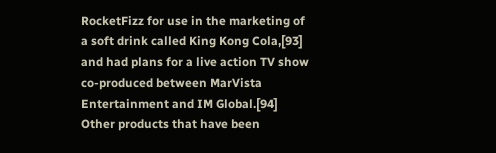RocketFizz for use in the marketing of a soft drink called King Kong Cola,[93] and had plans for a live action TV show co-produced between MarVista Entertainment and IM Global.[94] Other products that have been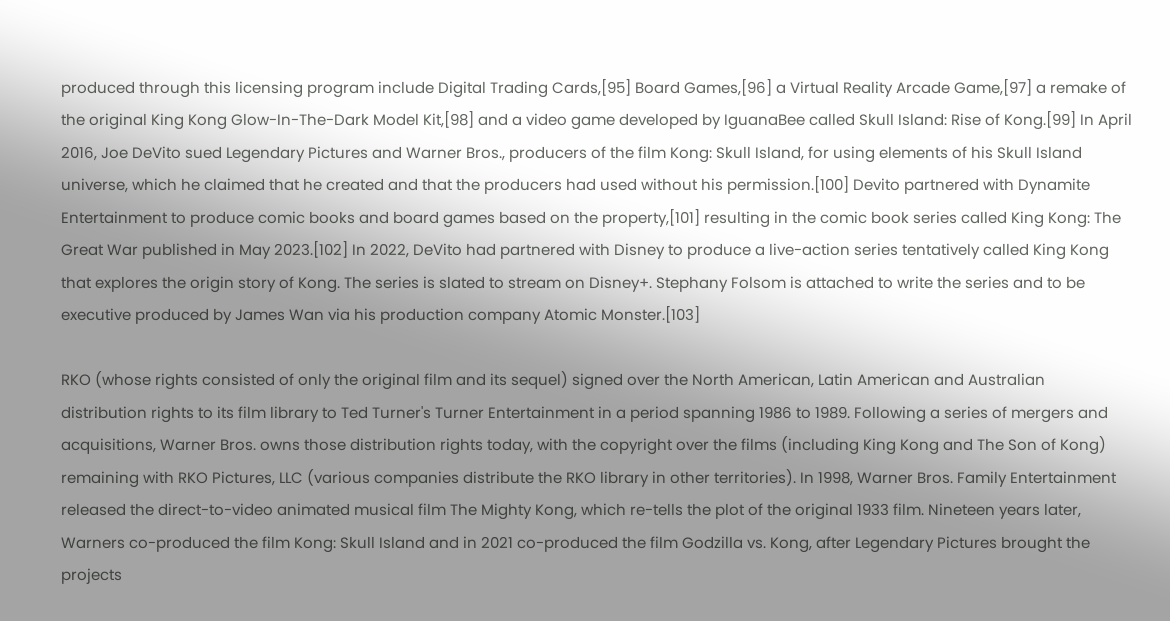produced through this licensing program include Digital Trading Cards,[95] Board Games,[96] a Virtual Reality Arcade Game,[97] a remake of the original King Kong Glow-In-The-Dark Model Kit,[98] and a video game developed by IguanaBee called Skull Island: Rise of Kong.[99] In April 2016, Joe DeVito sued Legendary Pictures and Warner Bros., producers of the film Kong: Skull Island, for using elements of his Skull Island universe, which he claimed that he created and that the producers had used without his permission.[100] Devito partnered with Dynamite Entertainment to produce comic books and board games based on the property,[101] resulting in the comic book series called King Kong: The Great War published in May 2023.[102] In 2022, DeVito had partnered with Disney to produce a live-action series tentatively called King Kong that explores the origin story of Kong. The series is slated to stream on Disney+. Stephany Folsom is attached to write the series and to be executive produced by James Wan via his production company Atomic Monster.[103]

RKO (whose rights consisted of only the original film and its sequel) signed over the North American, Latin American and Australian distribution rights to its film library to Ted Turner's Turner Entertainment in a period spanning 1986 to 1989. Following a series of mergers and acquisitions, Warner Bros. owns those distribution rights today, with the copyright over the films (including King Kong and The Son of Kong) remaining with RKO Pictures, LLC (various companies distribute the RKO library in other territories). In 1998, Warner Bros. Family Entertainment released the direct-to-video animated musical film The Mighty Kong, which re-tells the plot of the original 1933 film. Nineteen years later, Warners co-produced the film Kong: Skull Island and in 2021 co-produced the film Godzilla vs. Kong, after Legendary Pictures brought the projects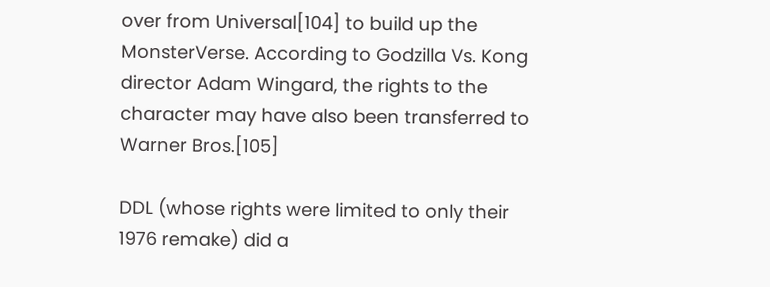over from Universal[104] to build up the MonsterVerse. According to Godzilla Vs. Kong director Adam Wingard, the rights to the character may have also been transferred to Warner Bros.[105]

DDL (whose rights were limited to only their 1976 remake) did a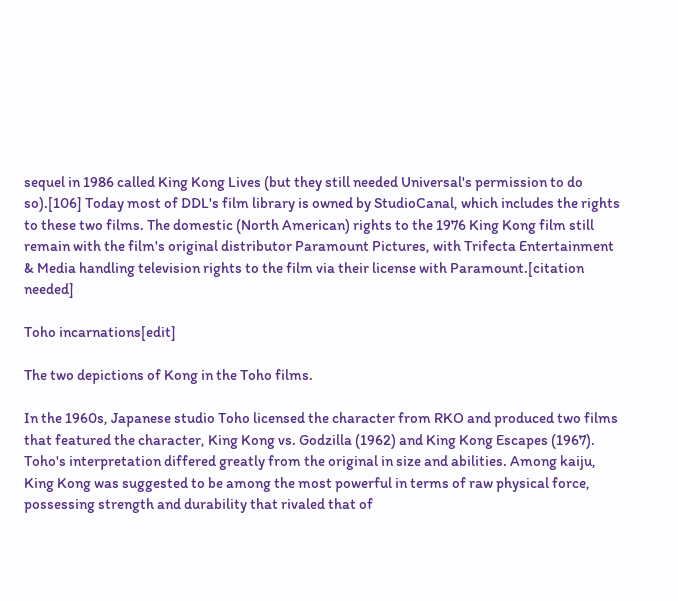sequel in 1986 called King Kong Lives (but they still needed Universal's permission to do so).[106] Today most of DDL's film library is owned by StudioCanal, which includes the rights to these two films. The domestic (North American) rights to the 1976 King Kong film still remain with the film's original distributor Paramount Pictures, with Trifecta Entertainment & Media handling television rights to the film via their license with Paramount.[citation needed]

Toho incarnations[edit]

The two depictions of Kong in the Toho films.

In the 1960s, Japanese studio Toho licensed the character from RKO and produced two films that featured the character, King Kong vs. Godzilla (1962) and King Kong Escapes (1967). Toho's interpretation differed greatly from the original in size and abilities. Among kaiju, King Kong was suggested to be among the most powerful in terms of raw physical force, possessing strength and durability that rivaled that of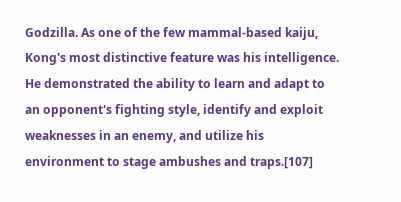Godzilla. As one of the few mammal-based kaiju, Kong's most distinctive feature was his intelligence. He demonstrated the ability to learn and adapt to an opponent's fighting style, identify and exploit weaknesses in an enemy, and utilize his environment to stage ambushes and traps.[107]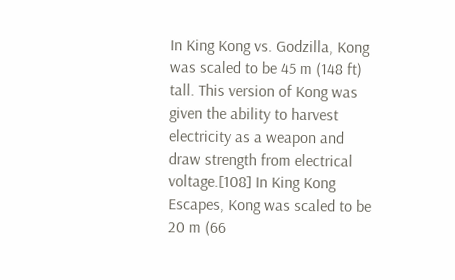In King Kong vs. Godzilla, Kong was scaled to be 45 m (148 ft) tall. This version of Kong was given the ability to harvest electricity as a weapon and draw strength from electrical voltage.[108] In King Kong Escapes, Kong was scaled to be 20 m (66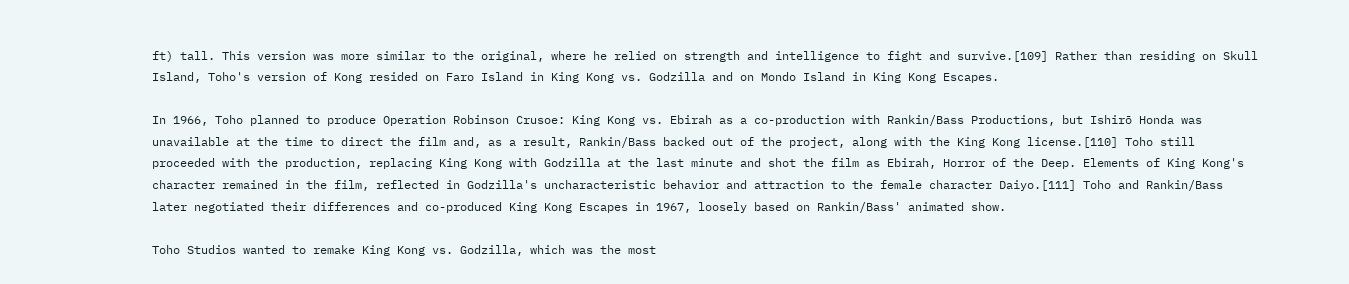ft) tall. This version was more similar to the original, where he relied on strength and intelligence to fight and survive.[109] Rather than residing on Skull Island, Toho's version of Kong resided on Faro Island in King Kong vs. Godzilla and on Mondo Island in King Kong Escapes.

In 1966, Toho planned to produce Operation Robinson Crusoe: King Kong vs. Ebirah as a co-production with Rankin/Bass Productions, but Ishirō Honda was unavailable at the time to direct the film and, as a result, Rankin/Bass backed out of the project, along with the King Kong license.[110] Toho still proceeded with the production, replacing King Kong with Godzilla at the last minute and shot the film as Ebirah, Horror of the Deep. Elements of King Kong's character remained in the film, reflected in Godzilla's uncharacteristic behavior and attraction to the female character Daiyo.[111] Toho and Rankin/Bass later negotiated their differences and co-produced King Kong Escapes in 1967, loosely based on Rankin/Bass' animated show.

Toho Studios wanted to remake King Kong vs. Godzilla, which was the most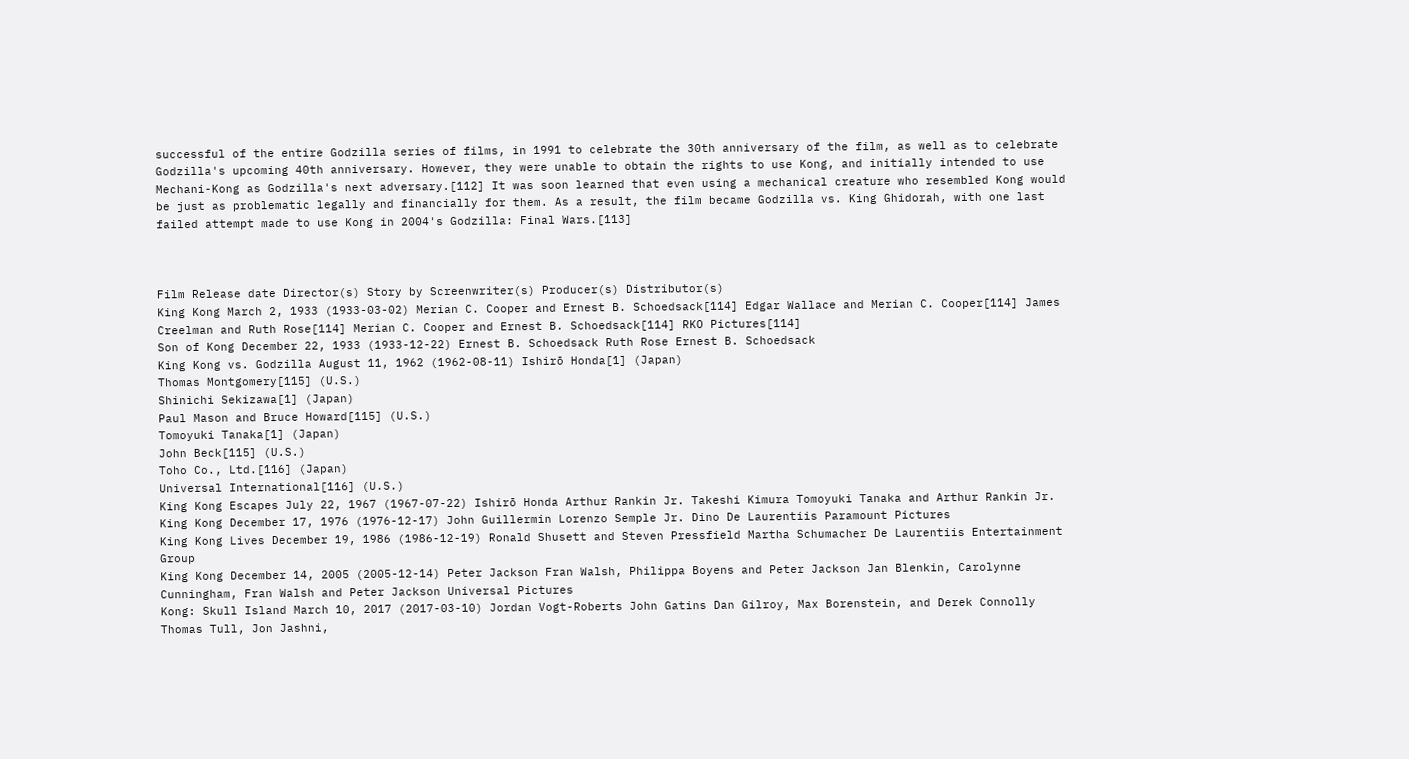successful of the entire Godzilla series of films, in 1991 to celebrate the 30th anniversary of the film, as well as to celebrate Godzilla's upcoming 40th anniversary. However, they were unable to obtain the rights to use Kong, and initially intended to use Mechani-Kong as Godzilla's next adversary.[112] It was soon learned that even using a mechanical creature who resembled Kong would be just as problematic legally and financially for them. As a result, the film became Godzilla vs. King Ghidorah, with one last failed attempt made to use Kong in 2004's Godzilla: Final Wars.[113]



Film Release date Director(s) Story by Screenwriter(s) Producer(s) Distributor(s)
King Kong March 2, 1933 (1933-03-02) Merian C. Cooper and Ernest B. Schoedsack[114] Edgar Wallace and Merian C. Cooper[114] James Creelman and Ruth Rose[114] Merian C. Cooper and Ernest B. Schoedsack[114] RKO Pictures[114]
Son of Kong December 22, 1933 (1933-12-22) Ernest B. Schoedsack Ruth Rose Ernest B. Schoedsack
King Kong vs. Godzilla August 11, 1962 (1962-08-11) Ishirō Honda[1] (Japan)
Thomas Montgomery[115] (U.S.)
Shinichi Sekizawa[1] (Japan)
Paul Mason and Bruce Howard[115] (U.S.)
Tomoyuki Tanaka[1] (Japan)
John Beck[115] (U.S.)
Toho Co., Ltd.[116] (Japan)
Universal International[116] (U.S.)
King Kong Escapes July 22, 1967 (1967-07-22) Ishirō Honda Arthur Rankin Jr. Takeshi Kimura Tomoyuki Tanaka and Arthur Rankin Jr.
King Kong December 17, 1976 (1976-12-17) John Guillermin Lorenzo Semple Jr. Dino De Laurentiis Paramount Pictures
King Kong Lives December 19, 1986 (1986-12-19) Ronald Shusett and Steven Pressfield Martha Schumacher De Laurentiis Entertainment Group
King Kong December 14, 2005 (2005-12-14) Peter Jackson Fran Walsh, Philippa Boyens and Peter Jackson Jan Blenkin, Carolynne Cunningham, Fran Walsh and Peter Jackson Universal Pictures
Kong: Skull Island March 10, 2017 (2017-03-10) Jordan Vogt-Roberts John Gatins Dan Gilroy, Max Borenstein, and Derek Connolly Thomas Tull, Jon Jashni,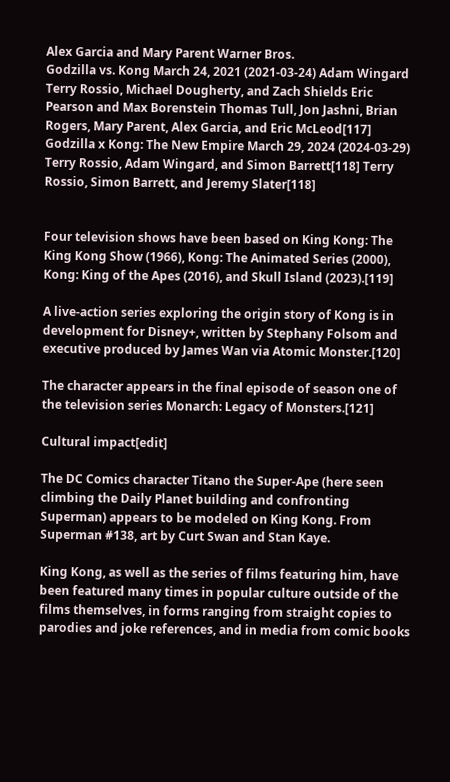Alex Garcia and Mary Parent Warner Bros.
Godzilla vs. Kong March 24, 2021 (2021-03-24) Adam Wingard Terry Rossio, Michael Dougherty, and Zach Shields Eric Pearson and Max Borenstein Thomas Tull, Jon Jashni, Brian Rogers, Mary Parent, Alex Garcia, and Eric McLeod[117]
Godzilla x Kong: The New Empire March 29, 2024 (2024-03-29) Terry Rossio, Adam Wingard, and Simon Barrett[118] Terry Rossio, Simon Barrett, and Jeremy Slater[118]


Four television shows have been based on King Kong: The King Kong Show (1966), Kong: The Animated Series (2000), Kong: King of the Apes (2016), and Skull Island (2023).[119]

A live-action series exploring the origin story of Kong is in development for Disney+, written by Stephany Folsom and executive produced by James Wan via Atomic Monster.[120]

The character appears in the final episode of season one of the television series Monarch: Legacy of Monsters.[121]

Cultural impact[edit]

The DC Comics character Titano the Super-Ape (here seen climbing the Daily Planet building and confronting Superman) appears to be modeled on King Kong. From Superman #138, art by Curt Swan and Stan Kaye.

King Kong, as well as the series of films featuring him, have been featured many times in popular culture outside of the films themselves, in forms ranging from straight copies to parodies and joke references, and in media from comic books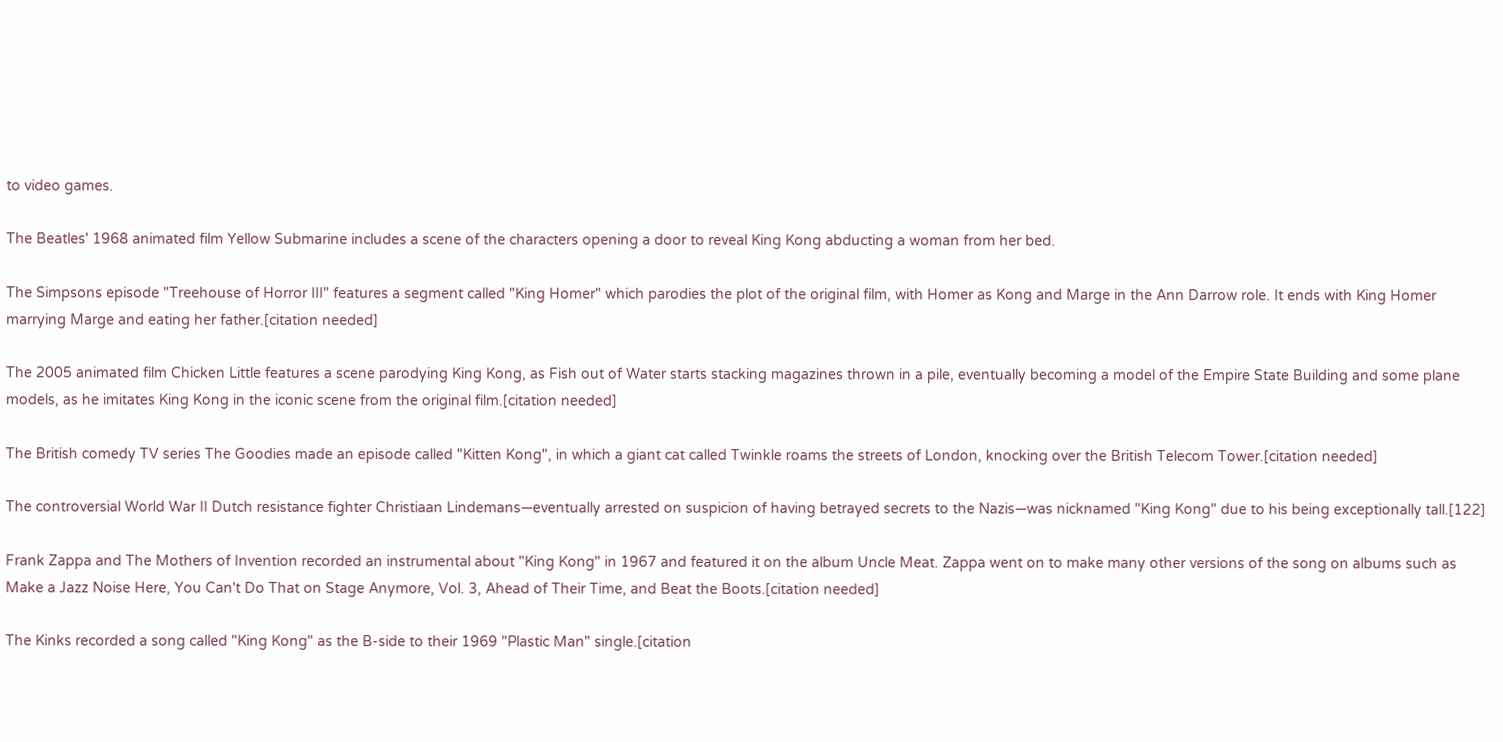to video games.

The Beatles' 1968 animated film Yellow Submarine includes a scene of the characters opening a door to reveal King Kong abducting a woman from her bed.

The Simpsons episode "Treehouse of Horror III" features a segment called "King Homer" which parodies the plot of the original film, with Homer as Kong and Marge in the Ann Darrow role. It ends with King Homer marrying Marge and eating her father.[citation needed]

The 2005 animated film Chicken Little features a scene parodying King Kong, as Fish out of Water starts stacking magazines thrown in a pile, eventually becoming a model of the Empire State Building and some plane models, as he imitates King Kong in the iconic scene from the original film.[citation needed]

The British comedy TV series The Goodies made an episode called "Kitten Kong", in which a giant cat called Twinkle roams the streets of London, knocking over the British Telecom Tower.[citation needed]

The controversial World War II Dutch resistance fighter Christiaan Lindemans—eventually arrested on suspicion of having betrayed secrets to the Nazis—was nicknamed "King Kong" due to his being exceptionally tall.[122]

Frank Zappa and The Mothers of Invention recorded an instrumental about "King Kong" in 1967 and featured it on the album Uncle Meat. Zappa went on to make many other versions of the song on albums such as Make a Jazz Noise Here, You Can't Do That on Stage Anymore, Vol. 3, Ahead of Their Time, and Beat the Boots.[citation needed]

The Kinks recorded a song called "King Kong" as the B-side to their 1969 "Plastic Man" single.[citation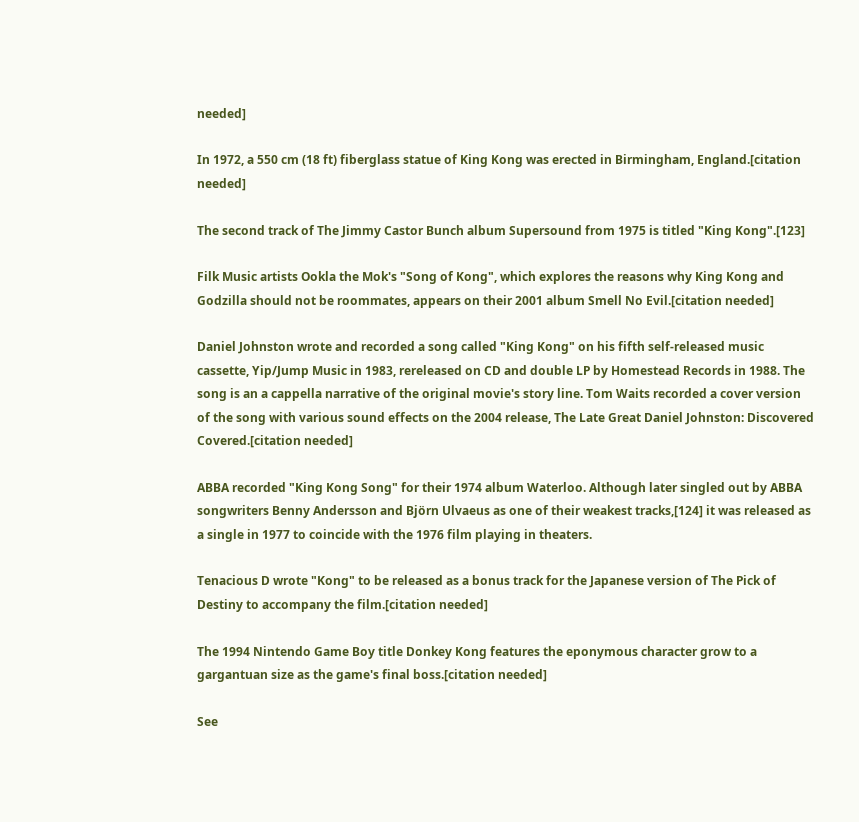needed]

In 1972, a 550 cm (18 ft) fiberglass statue of King Kong was erected in Birmingham, England.[citation needed]

The second track of The Jimmy Castor Bunch album Supersound from 1975 is titled "King Kong".[123]

Filk Music artists Ookla the Mok's "Song of Kong", which explores the reasons why King Kong and Godzilla should not be roommates, appears on their 2001 album Smell No Evil.[citation needed]

Daniel Johnston wrote and recorded a song called "King Kong" on his fifth self-released music cassette, Yip/Jump Music in 1983, rereleased on CD and double LP by Homestead Records in 1988. The song is an a cappella narrative of the original movie's story line. Tom Waits recorded a cover version of the song with various sound effects on the 2004 release, The Late Great Daniel Johnston: Discovered Covered.[citation needed]

ABBA recorded "King Kong Song" for their 1974 album Waterloo. Although later singled out by ABBA songwriters Benny Andersson and Björn Ulvaeus as one of their weakest tracks,[124] it was released as a single in 1977 to coincide with the 1976 film playing in theaters.

Tenacious D wrote "Kong" to be released as a bonus track for the Japanese version of The Pick of Destiny to accompany the film.[citation needed]

The 1994 Nintendo Game Boy title Donkey Kong features the eponymous character grow to a gargantuan size as the game's final boss.[citation needed]

See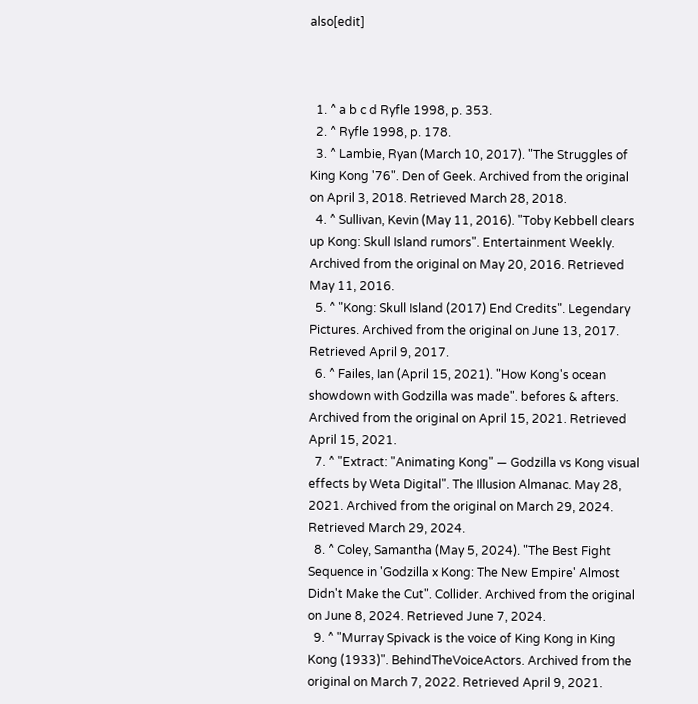also[edit]



  1. ^ a b c d Ryfle 1998, p. 353.
  2. ^ Ryfle 1998, p. 178.
  3. ^ Lambie, Ryan (March 10, 2017). "The Struggles of King Kong '76". Den of Geek. Archived from the original on April 3, 2018. Retrieved March 28, 2018.
  4. ^ Sullivan, Kevin (May 11, 2016). "Toby Kebbell clears up Kong: Skull Island rumors". Entertainment Weekly. Archived from the original on May 20, 2016. Retrieved May 11, 2016.
  5. ^ "Kong: Skull Island (2017) End Credits". Legendary Pictures. Archived from the original on June 13, 2017. Retrieved April 9, 2017.
  6. ^ Failes, Ian (April 15, 2021). "How Kong's ocean showdown with Godzilla was made". befores & afters. Archived from the original on April 15, 2021. Retrieved April 15, 2021.
  7. ^ "Extract: "Animating Kong" — Godzilla vs Kong visual effects by Weta Digital". The Illusion Almanac. May 28, 2021. Archived from the original on March 29, 2024. Retrieved March 29, 2024.
  8. ^ Coley, Samantha (May 5, 2024). "The Best Fight Sequence in 'Godzilla x Kong: The New Empire' Almost Didn't Make the Cut". Collider. Archived from the original on June 8, 2024. Retrieved June 7, 2024.
  9. ^ "Murray Spivack is the voice of King Kong in King Kong (1933)". BehindTheVoiceActors. Archived from the original on March 7, 2022. Retrieved April 9, 2021.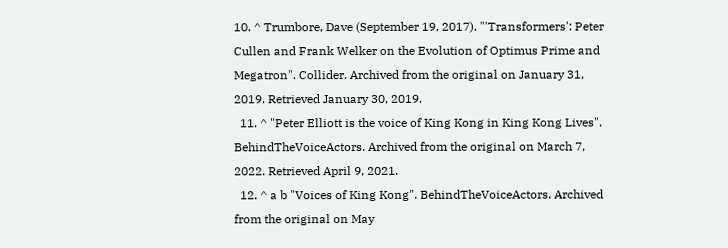10. ^ Trumbore, Dave (September 19, 2017). "'Transformers': Peter Cullen and Frank Welker on the Evolution of Optimus Prime and Megatron". Collider. Archived from the original on January 31, 2019. Retrieved January 30, 2019.
  11. ^ "Peter Elliott is the voice of King Kong in King Kong Lives". BehindTheVoiceActors. Archived from the original on March 7, 2022. Retrieved April 9, 2021.
  12. ^ a b "Voices of King Kong". BehindTheVoiceActors. Archived from the original on May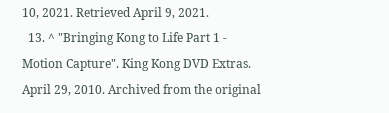10, 2021. Retrieved April 9, 2021.
  13. ^ "Bringing Kong to Life Part 1 - Motion Capture". King Kong DVD Extras. April 29, 2010. Archived from the original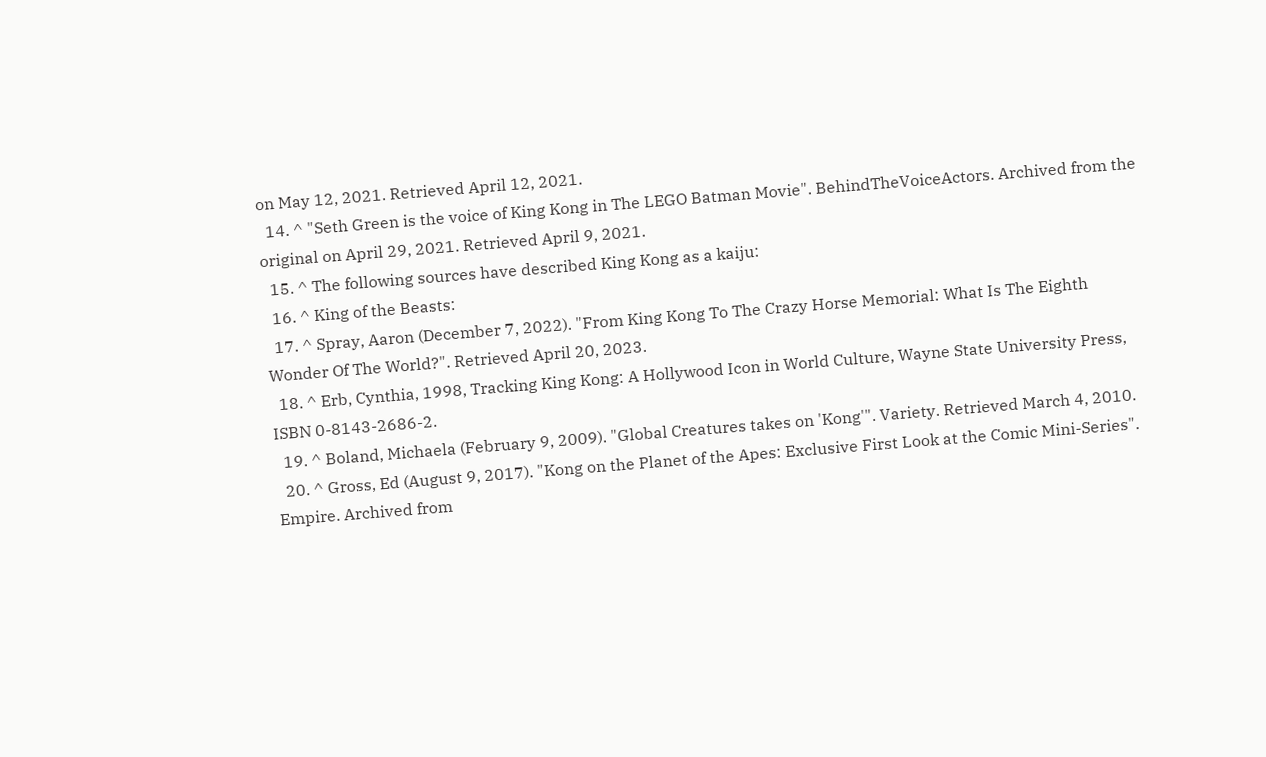on May 12, 2021. Retrieved April 12, 2021.
  14. ^ "Seth Green is the voice of King Kong in The LEGO Batman Movie". BehindTheVoiceActors. Archived from the original on April 29, 2021. Retrieved April 9, 2021.
  15. ^ The following sources have described King Kong as a kaiju:
  16. ^ King of the Beasts:
  17. ^ Spray, Aaron (December 7, 2022). "From King Kong To The Crazy Horse Memorial: What Is The Eighth Wonder Of The World?". Retrieved April 20, 2023.
  18. ^ Erb, Cynthia, 1998, Tracking King Kong: A Hollywood Icon in World Culture, Wayne State University Press, ISBN 0-8143-2686-2.
  19. ^ Boland, Michaela (February 9, 2009). "Global Creatures takes on 'Kong'". Variety. Retrieved March 4, 2010.
  20. ^ Gross, Ed (August 9, 2017). "Kong on the Planet of the Apes: Exclusive First Look at the Comic Mini-Series". Empire. Archived from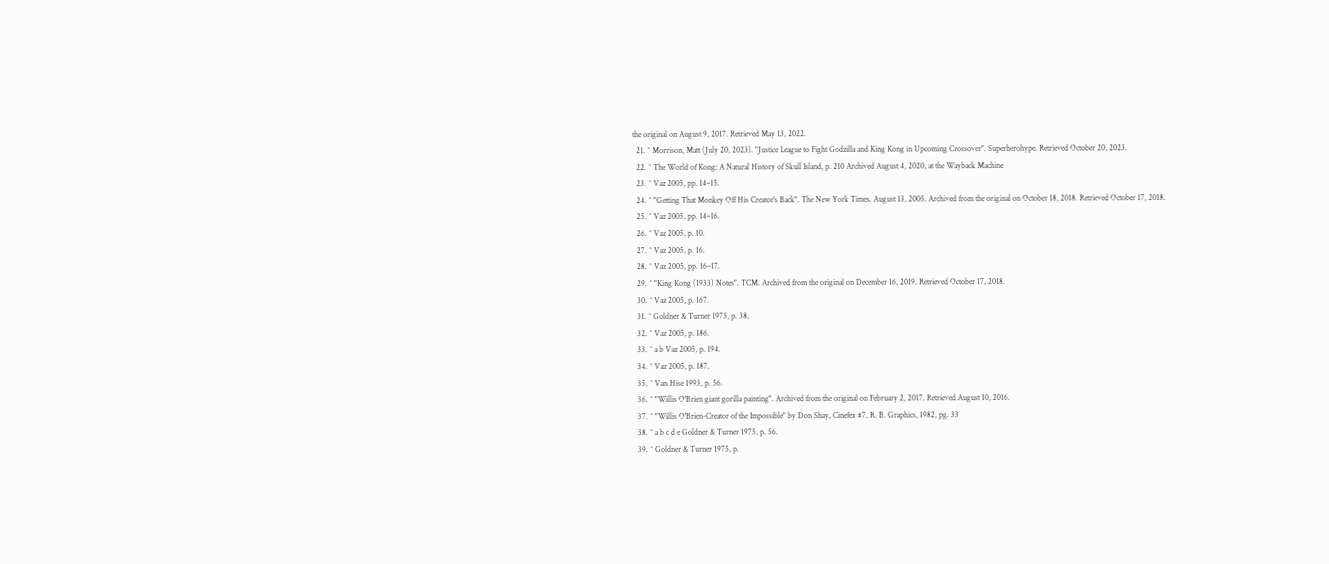the original on August 9, 2017. Retrieved May 13, 2022.
  21. ^ Morrison, Matt (July 20, 2023). "Justice League to Fight Godzilla and King Kong in Upcoming Crossover". Superherohype. Retrieved October 20, 2023.
  22. ^ The World of Kong: A Natural History of Skull Island, p. 210 Archived August 4, 2020, at the Wayback Machine
  23. ^ Vaz 2005, pp. 14–15.
  24. ^ "Getting That Monkey Off His Creator's Back". The New York Times. August 13, 2005. Archived from the original on October 18, 2018. Retrieved October 17, 2018.
  25. ^ Vaz 2005, pp. 14–16.
  26. ^ Vaz 2005, p. 10.
  27. ^ Vaz 2005, p. 16.
  28. ^ Vaz 2005, pp. 16–17.
  29. ^ "King Kong (1933) Notes". TCM. Archived from the original on December 16, 2019. Retrieved October 17, 2018.
  30. ^ Vaz 2005, p. 167.
  31. ^ Goldner & Turner 1975, p. 38.
  32. ^ Vaz 2005, p. 186.
  33. ^ a b Vaz 2005, p. 194.
  34. ^ Vaz 2005, p. 187.
  35. ^ Van Hise 1993, p. 56.
  36. ^ "Willis O'Brien giant gorilla painting". Archived from the original on February 2, 2017. Retrieved August 10, 2016.
  37. ^ "Willis O'Brien-Creator of the Impossible" by Don Shay, Cinefex #7, R. B. Graphics, 1982, pg. 33
  38. ^ a b c d e Goldner & Turner 1975, p. 56.
  39. ^ Goldner & Turner 1975, p.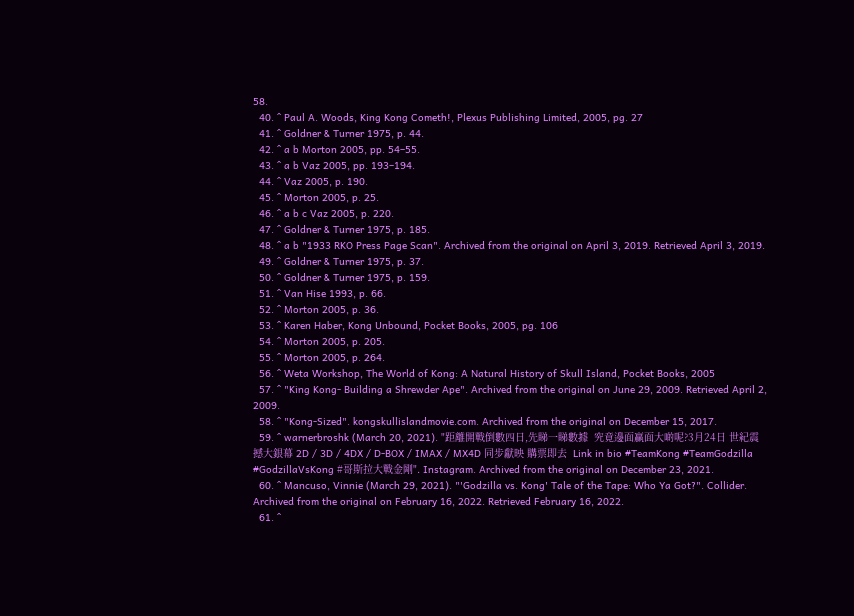58.
  40. ^ Paul A. Woods, King Kong Cometh!, Plexus Publishing Limited, 2005, pg. 27
  41. ^ Goldner & Turner 1975, p. 44.
  42. ^ a b Morton 2005, pp. 54–55.
  43. ^ a b Vaz 2005, pp. 193–194.
  44. ^ Vaz 2005, p. 190.
  45. ^ Morton 2005, p. 25.
  46. ^ a b c Vaz 2005, p. 220.
  47. ^ Goldner & Turner 1975, p. 185.
  48. ^ a b "1933 RKO Press Page Scan". Archived from the original on April 3, 2019. Retrieved April 3, 2019.
  49. ^ Goldner & Turner 1975, p. 37.
  50. ^ Goldner & Turner 1975, p. 159.
  51. ^ Van Hise 1993, p. 66.
  52. ^ Morton 2005, p. 36.
  53. ^ Karen Haber, Kong Unbound, Pocket Books, 2005, pg. 106
  54. ^ Morton 2005, p. 205.
  55. ^ Morton 2005, p. 264.
  56. ^ Weta Workshop, The World of Kong: A Natural History of Skull Island, Pocket Books, 2005
  57. ^ "King Kong- Building a Shrewder Ape". Archived from the original on June 29, 2009. Retrieved April 2, 2009.
  58. ^ "Kong-Sized". kongskullislandmovie.com. Archived from the original on December 15, 2017.
  59. ^ warnerbroshk (March 20, 2021). "距離開戰倒數四日,先睇一睇數據  究竟邊面贏面大啲呢?3月24日 世紀震撼大銀幕 2D / 3D / 4DX / D-BOX / IMAX / MX4D 同步獻映 購票即去  Link in bio #TeamKong #TeamGodzilla #GodzillaVsKong #哥斯拉大戰金剛". Instagram. Archived from the original on December 23, 2021.
  60. ^ Mancuso, Vinnie (March 29, 2021). "'Godzilla vs. Kong' Tale of the Tape: Who Ya Got?". Collider. Archived from the original on February 16, 2022. Retrieved February 16, 2022.
  61. ^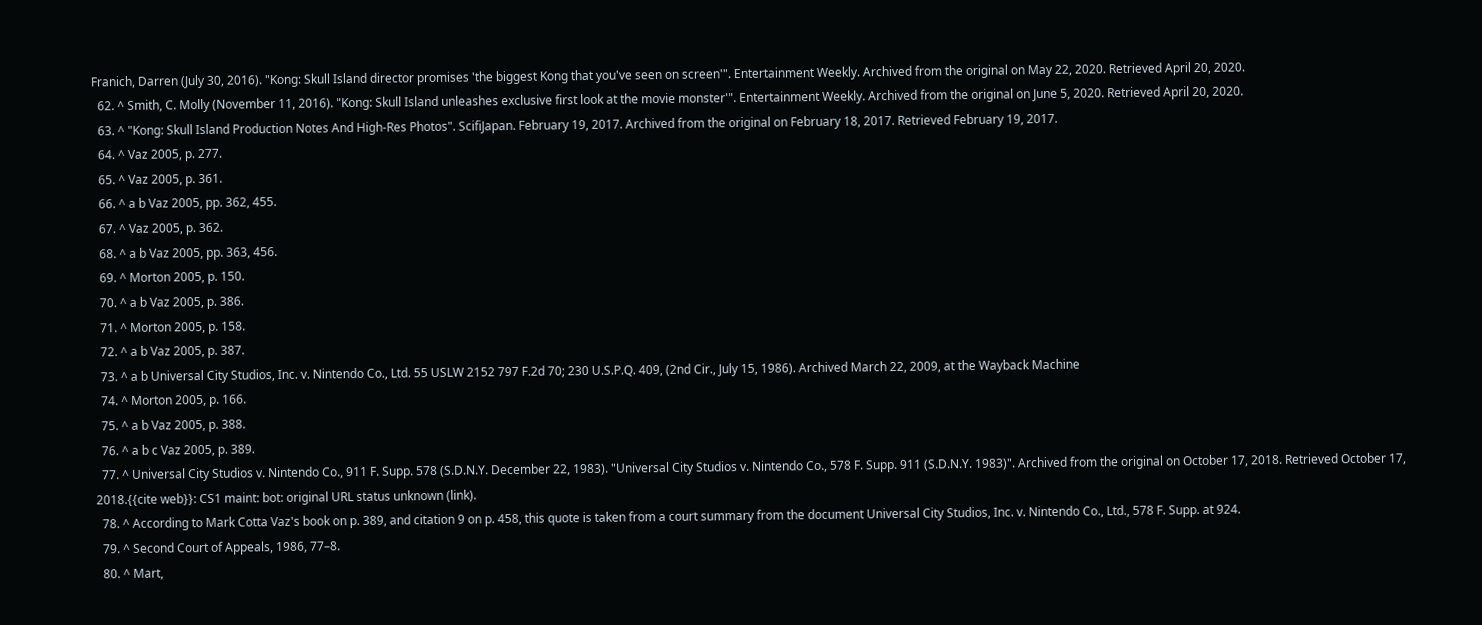Franich, Darren (July 30, 2016). "Kong: Skull Island director promises 'the biggest Kong that you've seen on screen'". Entertainment Weekly. Archived from the original on May 22, 2020. Retrieved April 20, 2020.
  62. ^ Smith, C. Molly (November 11, 2016). "Kong: Skull Island unleashes exclusive first look at the movie monster'". Entertainment Weekly. Archived from the original on June 5, 2020. Retrieved April 20, 2020.
  63. ^ "Kong: Skull Island Production Notes And High-Res Photos". ScifiJapan. February 19, 2017. Archived from the original on February 18, 2017. Retrieved February 19, 2017.
  64. ^ Vaz 2005, p. 277.
  65. ^ Vaz 2005, p. 361.
  66. ^ a b Vaz 2005, pp. 362, 455.
  67. ^ Vaz 2005, p. 362.
  68. ^ a b Vaz 2005, pp. 363, 456.
  69. ^ Morton 2005, p. 150.
  70. ^ a b Vaz 2005, p. 386.
  71. ^ Morton 2005, p. 158.
  72. ^ a b Vaz 2005, p. 387.
  73. ^ a b Universal City Studios, Inc. v. Nintendo Co., Ltd. 55 USLW 2152 797 F.2d 70; 230 U.S.P.Q. 409, (2nd Cir., July 15, 1986). Archived March 22, 2009, at the Wayback Machine
  74. ^ Morton 2005, p. 166.
  75. ^ a b Vaz 2005, p. 388.
  76. ^ a b c Vaz 2005, p. 389.
  77. ^ Universal City Studios v. Nintendo Co., 911 F. Supp. 578 (S.D.N.Y. December 22, 1983). "Universal City Studios v. Nintendo Co., 578 F. Supp. 911 (S.D.N.Y. 1983)". Archived from the original on October 17, 2018. Retrieved October 17, 2018.{{cite web}}: CS1 maint: bot: original URL status unknown (link).
  78. ^ According to Mark Cotta Vaz's book on p. 389, and citation 9 on p. 458, this quote is taken from a court summary from the document Universal City Studios, Inc. v. Nintendo Co., Ltd., 578 F. Supp. at 924.
  79. ^ Second Court of Appeals, 1986, 77–8.
  80. ^ Mart,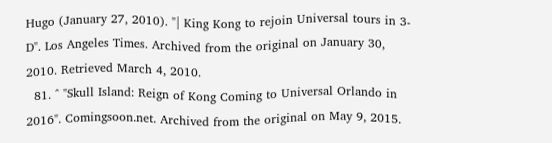Hugo (January 27, 2010). "| King Kong to rejoin Universal tours in 3-D". Los Angeles Times. Archived from the original on January 30, 2010. Retrieved March 4, 2010.
  81. ^ "Skull Island: Reign of Kong Coming to Universal Orlando in 2016". Comingsoon.net. Archived from the original on May 9, 2015.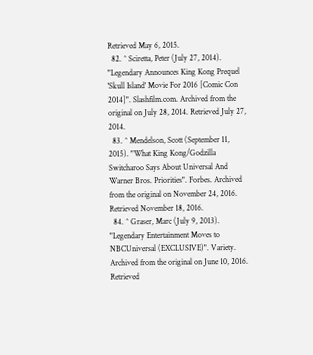Retrieved May 6, 2015.
  82. ^ Sciretta, Peter (July 27, 2014). "Legendary Announces King Kong Prequel 'Skull Island' Movie For 2016 [Comic Con 2014]". Slashfilm.com. Archived from the original on July 28, 2014. Retrieved July 27, 2014.
  83. ^ Mendelson, Scott (September 11, 2015). "What King Kong/Godzilla Switcharoo Says About Universal And Warner Bros. Priorities". Forbes. Archived from the original on November 24, 2016. Retrieved November 18, 2016.
  84. ^ Graser, Marc (July 9, 2013). "Legendary Entertainment Moves to NBCUniversal (EXCLUSIVE)". Variety. Archived from the original on June 10, 2016. Retrieved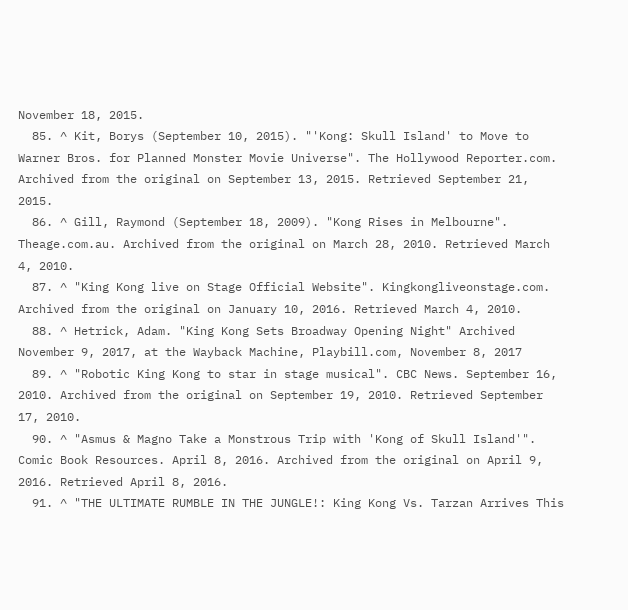November 18, 2015.
  85. ^ Kit, Borys (September 10, 2015). "'Kong: Skull Island' to Move to Warner Bros. for Planned Monster Movie Universe". The Hollywood Reporter.com. Archived from the original on September 13, 2015. Retrieved September 21, 2015.
  86. ^ Gill, Raymond (September 18, 2009). "Kong Rises in Melbourne". Theage.com.au. Archived from the original on March 28, 2010. Retrieved March 4, 2010.
  87. ^ "King Kong live on Stage Official Website". Kingkongliveonstage.com. Archived from the original on January 10, 2016. Retrieved March 4, 2010.
  88. ^ Hetrick, Adam. "King Kong Sets Broadway Opening Night" Archived November 9, 2017, at the Wayback Machine, Playbill.com, November 8, 2017
  89. ^ "Robotic King Kong to star in stage musical". CBC News. September 16, 2010. Archived from the original on September 19, 2010. Retrieved September 17, 2010.
  90. ^ "Asmus & Magno Take a Monstrous Trip with 'Kong of Skull Island'". Comic Book Resources. April 8, 2016. Archived from the original on April 9, 2016. Retrieved April 8, 2016.
  91. ^ "THE ULTIMATE RUMBLE IN THE JUNGLE!: King Kong Vs. Tarzan Arrives This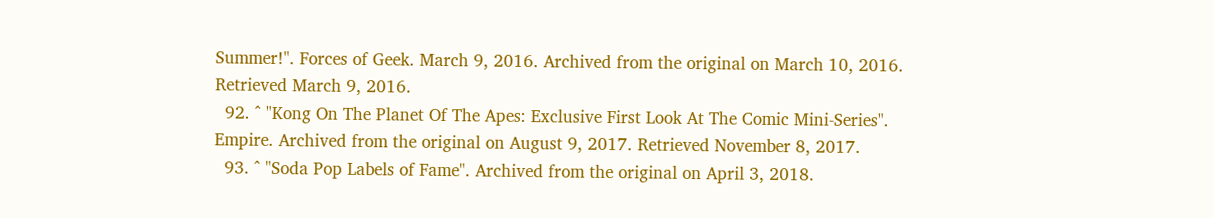Summer!". Forces of Geek. March 9, 2016. Archived from the original on March 10, 2016. Retrieved March 9, 2016.
  92. ^ "Kong On The Planet Of The Apes: Exclusive First Look At The Comic Mini-Series". Empire. Archived from the original on August 9, 2017. Retrieved November 8, 2017.
  93. ^ "Soda Pop Labels of Fame". Archived from the original on April 3, 2018.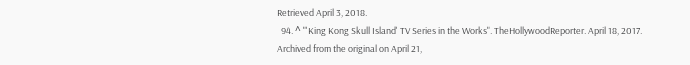Retrieved April 3, 2018.
  94. ^ "'King Kong Skull Island' TV Series in the Works". TheHollywoodReporter. April 18, 2017. Archived from the original on April 21,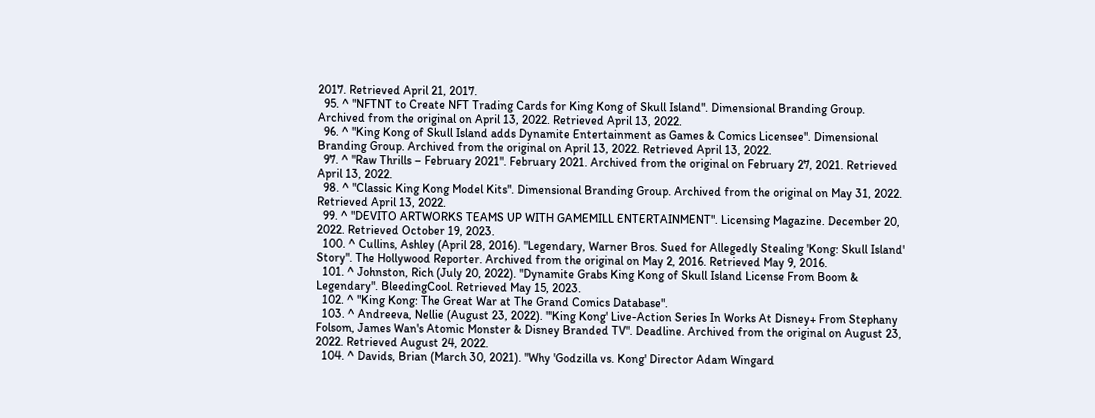2017. Retrieved April 21, 2017.
  95. ^ "NFTNT to Create NFT Trading Cards for King Kong of Skull Island". Dimensional Branding Group. Archived from the original on April 13, 2022. Retrieved April 13, 2022.
  96. ^ "King Kong of Skull Island adds Dynamite Entertainment as Games & Comics Licensee". Dimensional Branding Group. Archived from the original on April 13, 2022. Retrieved April 13, 2022.
  97. ^ "Raw Thrills – February 2021". February 2021. Archived from the original on February 27, 2021. Retrieved April 13, 2022.
  98. ^ "Classic King Kong Model Kits". Dimensional Branding Group. Archived from the original on May 31, 2022. Retrieved April 13, 2022.
  99. ^ "DEVITO ARTWORKS TEAMS UP WITH GAMEMILL ENTERTAINMENT". Licensing Magazine. December 20, 2022. Retrieved October 19, 2023.
  100. ^ Cullins, Ashley (April 28, 2016). "Legendary, Warner Bros. Sued for Allegedly Stealing 'Kong: Skull Island' Story". The Hollywood Reporter. Archived from the original on May 2, 2016. Retrieved May 9, 2016.
  101. ^ Johnston, Rich (July 20, 2022). "Dynamite Grabs King Kong of Skull Island License From Boom & Legendary". BleedingCool. Retrieved May 15, 2023.
  102. ^ "King Kong: The Great War at The Grand Comics Database".
  103. ^ Andreeva, Nellie (August 23, 2022). "'King Kong' Live-Action Series In Works At Disney+ From Stephany Folsom, James Wan's Atomic Monster & Disney Branded TV". Deadline. Archived from the original on August 23, 2022. Retrieved August 24, 2022.
  104. ^ Davids, Brian (March 30, 2021). "Why 'Godzilla vs. Kong' Director Adam Wingard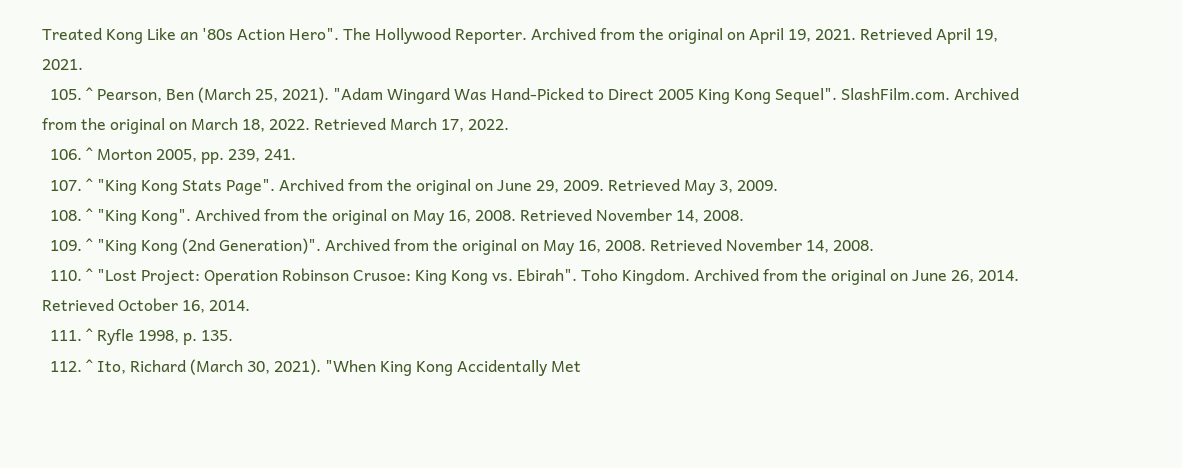Treated Kong Like an '80s Action Hero". The Hollywood Reporter. Archived from the original on April 19, 2021. Retrieved April 19, 2021.
  105. ^ Pearson, Ben (March 25, 2021). "Adam Wingard Was Hand-Picked to Direct 2005 King Kong Sequel". SlashFilm.com. Archived from the original on March 18, 2022. Retrieved March 17, 2022.
  106. ^ Morton 2005, pp. 239, 241.
  107. ^ "King Kong Stats Page". Archived from the original on June 29, 2009. Retrieved May 3, 2009.
  108. ^ "King Kong". Archived from the original on May 16, 2008. Retrieved November 14, 2008.
  109. ^ "King Kong (2nd Generation)". Archived from the original on May 16, 2008. Retrieved November 14, 2008.
  110. ^ "Lost Project: Operation Robinson Crusoe: King Kong vs. Ebirah". Toho Kingdom. Archived from the original on June 26, 2014. Retrieved October 16, 2014.
  111. ^ Ryfle 1998, p. 135.
  112. ^ Ito, Richard (March 30, 2021). "When King Kong Accidentally Met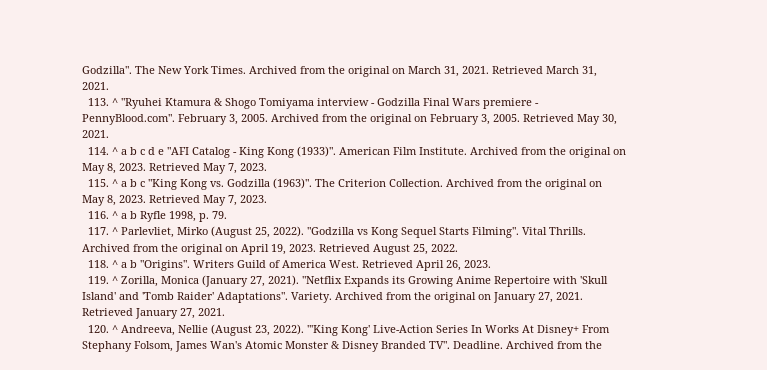Godzilla". The New York Times. Archived from the original on March 31, 2021. Retrieved March 31, 2021.
  113. ^ "Ryuhei Ktamura & Shogo Tomiyama interview - Godzilla Final Wars premiere - PennyBlood.com". February 3, 2005. Archived from the original on February 3, 2005. Retrieved May 30, 2021.
  114. ^ a b c d e "AFI Catalog - King Kong (1933)". American Film Institute. Archived from the original on May 8, 2023. Retrieved May 7, 2023.
  115. ^ a b c "King Kong vs. Godzilla (1963)". The Criterion Collection. Archived from the original on May 8, 2023. Retrieved May 7, 2023.
  116. ^ a b Ryfle 1998, p. 79.
  117. ^ Parlevliet, Mirko (August 25, 2022). "Godzilla vs Kong Sequel Starts Filming". Vital Thrills. Archived from the original on April 19, 2023. Retrieved August 25, 2022.
  118. ^ a b "Origins". Writers Guild of America West. Retrieved April 26, 2023.
  119. ^ Zorilla, Monica (January 27, 2021). "Netflix Expands its Growing Anime Repertoire with 'Skull Island' and 'Tomb Raider' Adaptations". Variety. Archived from the original on January 27, 2021. Retrieved January 27, 2021.
  120. ^ Andreeva, Nellie (August 23, 2022). "'King Kong' Live-Action Series In Works At Disney+ From Stephany Folsom, James Wan's Atomic Monster & Disney Branded TV". Deadline. Archived from the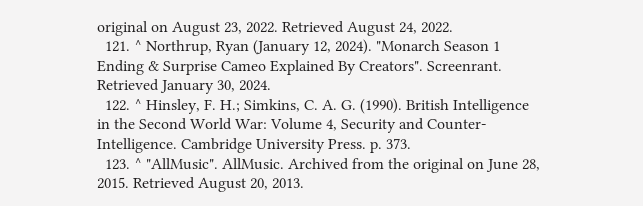original on August 23, 2022. Retrieved August 24, 2022.
  121. ^ Northrup, Ryan (January 12, 2024). "Monarch Season 1 Ending & Surprise Cameo Explained By Creators". Screenrant. Retrieved January 30, 2024.
  122. ^ Hinsley, F. H.; Simkins, C. A. G. (1990). British Intelligence in the Second World War: Volume 4, Security and Counter-Intelligence. Cambridge University Press. p. 373.
  123. ^ "AllMusic". AllMusic. Archived from the original on June 28, 2015. Retrieved August 20, 2013.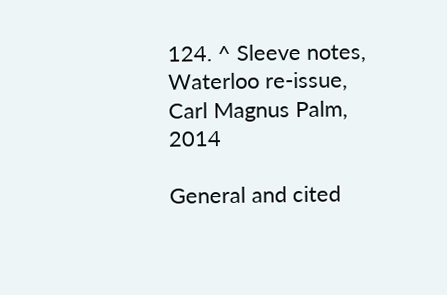124. ^ Sleeve notes, Waterloo re-issue, Carl Magnus Palm, 2014

General and cited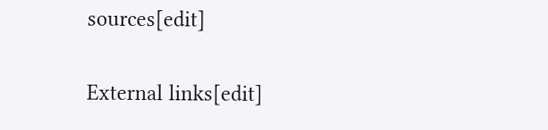sources[edit]

External links[edit]